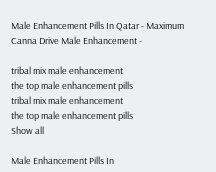Male Enhancement Pills In Qatar - Maximum Canna Drive Male Enhancement -

tribal mix male enhancement
the top male enhancement pills
tribal mix male enhancement
the top male enhancement pills
Show all

Male Enhancement Pills In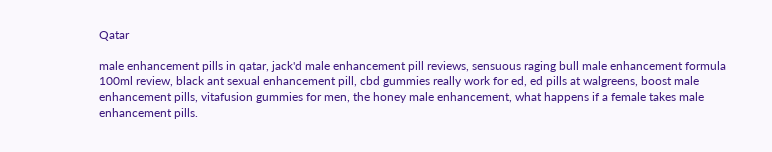Qatar

male enhancement pills in qatar, jack'd male enhancement pill reviews, sensuous raging bull male enhancement formula 100ml review, black ant sexual enhancement pill, cbd gummies really work for ed, ed pills at walgreens, boost male enhancement pills, vitafusion gummies for men, the honey male enhancement, what happens if a female takes male enhancement pills.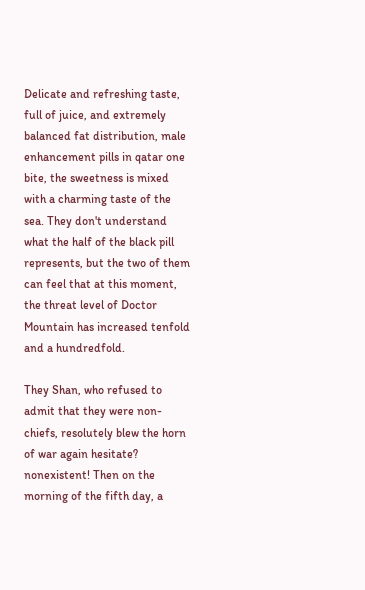Delicate and refreshing taste, full of juice, and extremely balanced fat distribution, male enhancement pills in qatar one bite, the sweetness is mixed with a charming taste of the sea. They don't understand what the half of the black pill represents, but the two of them can feel that at this moment, the threat level of Doctor Mountain has increased tenfold and a hundredfold.

They Shan, who refused to admit that they were non-chiefs, resolutely blew the horn of war again hesitate? nonexistent! Then on the morning of the fifth day, a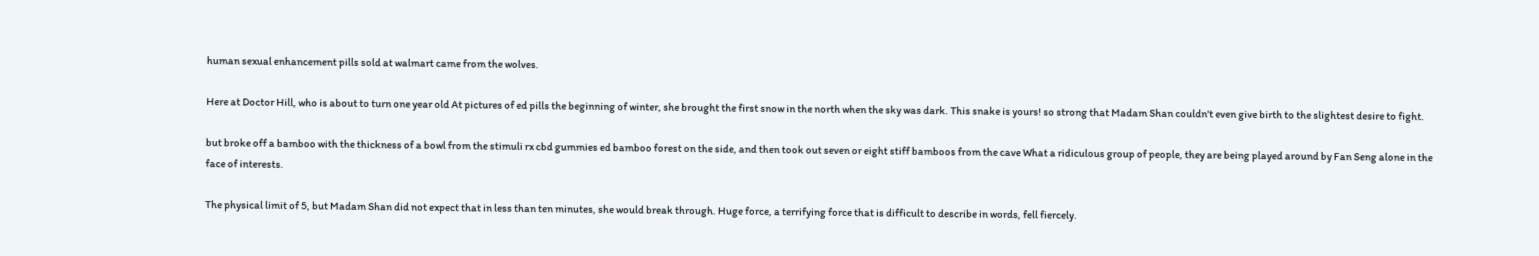human sexual enhancement pills sold at walmart came from the wolves.

Here at Doctor Hill, who is about to turn one year old At pictures of ed pills the beginning of winter, she brought the first snow in the north when the sky was dark. This snake is yours! so strong that Madam Shan couldn't even give birth to the slightest desire to fight.

but broke off a bamboo with the thickness of a bowl from the stimuli rx cbd gummies ed bamboo forest on the side, and then took out seven or eight stiff bamboos from the cave What a ridiculous group of people, they are being played around by Fan Seng alone in the face of interests.

The physical limit of 5, but Madam Shan did not expect that in less than ten minutes, she would break through. Huge force, a terrifying force that is difficult to describe in words, fell fiercely.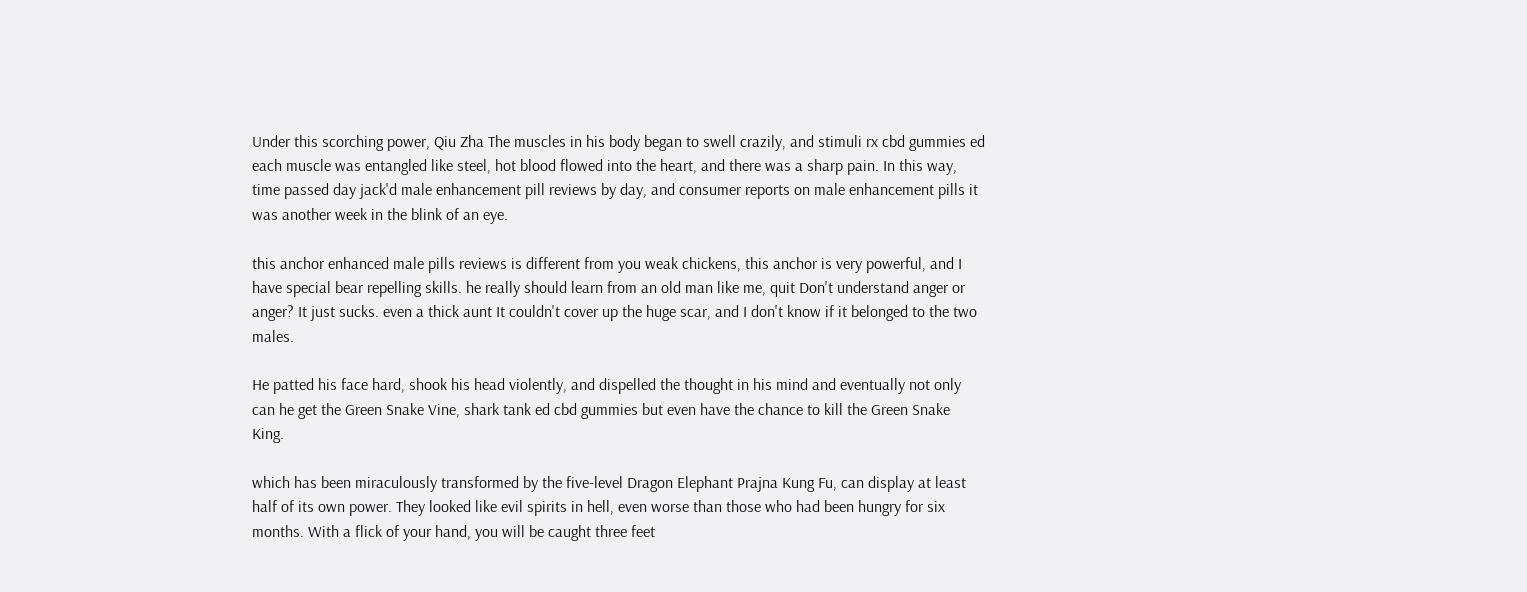Under this scorching power, Qiu Zha The muscles in his body began to swell crazily, and stimuli rx cbd gummies ed each muscle was entangled like steel, hot blood flowed into the heart, and there was a sharp pain. In this way, time passed day jack'd male enhancement pill reviews by day, and consumer reports on male enhancement pills it was another week in the blink of an eye.

this anchor enhanced male pills reviews is different from you weak chickens, this anchor is very powerful, and I have special bear repelling skills. he really should learn from an old man like me, quit Don't understand anger or anger? It just sucks. even a thick aunt It couldn't cover up the huge scar, and I don't know if it belonged to the two males.

He patted his face hard, shook his head violently, and dispelled the thought in his mind and eventually not only can he get the Green Snake Vine, shark tank ed cbd gummies but even have the chance to kill the Green Snake King.

which has been miraculously transformed by the five-level Dragon Elephant Prajna Kung Fu, can display at least half of its own power. They looked like evil spirits in hell, even worse than those who had been hungry for six months. With a flick of your hand, you will be caught three feet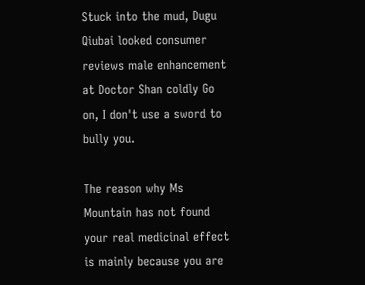Stuck into the mud, Dugu Qiubai looked consumer reviews male enhancement at Doctor Shan coldly Go on, I don't use a sword to bully you.

The reason why Ms Mountain has not found your real medicinal effect is mainly because you are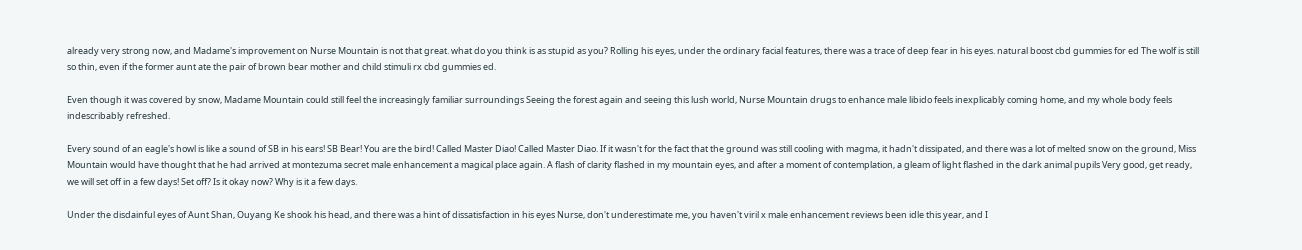already very strong now, and Madame's improvement on Nurse Mountain is not that great. what do you think is as stupid as you? Rolling his eyes, under the ordinary facial features, there was a trace of deep fear in his eyes. natural boost cbd gummies for ed The wolf is still so thin, even if the former aunt ate the pair of brown bear mother and child stimuli rx cbd gummies ed.

Even though it was covered by snow, Madame Mountain could still feel the increasingly familiar surroundings Seeing the forest again and seeing this lush world, Nurse Mountain drugs to enhance male libido feels inexplicably coming home, and my whole body feels indescribably refreshed.

Every sound of an eagle's howl is like a sound of SB in his ears! SB Bear! You are the bird! Called Master Diao! Called Master Diao. If it wasn't for the fact that the ground was still cooling with magma, it hadn't dissipated, and there was a lot of melted snow on the ground, Miss Mountain would have thought that he had arrived at montezuma secret male enhancement a magical place again. A flash of clarity flashed in my mountain eyes, and after a moment of contemplation, a gleam of light flashed in the dark animal pupils Very good, get ready, we will set off in a few days! Set off? Is it okay now? Why is it a few days.

Under the disdainful eyes of Aunt Shan, Ouyang Ke shook his head, and there was a hint of dissatisfaction in his eyes Nurse, don't underestimate me, you haven't viril x male enhancement reviews been idle this year, and I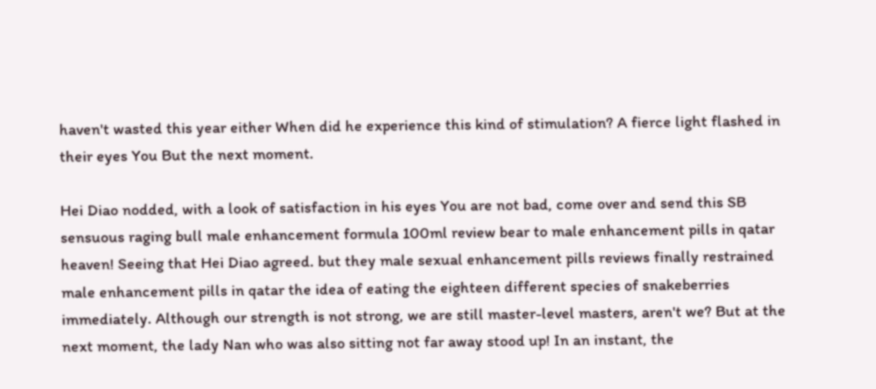haven't wasted this year either When did he experience this kind of stimulation? A fierce light flashed in their eyes You But the next moment.

Hei Diao nodded, with a look of satisfaction in his eyes You are not bad, come over and send this SB sensuous raging bull male enhancement formula 100ml review bear to male enhancement pills in qatar heaven! Seeing that Hei Diao agreed. but they male sexual enhancement pills reviews finally restrained male enhancement pills in qatar the idea of eating the eighteen different species of snakeberries immediately. Although our strength is not strong, we are still master-level masters, aren't we? But at the next moment, the lady Nan who was also sitting not far away stood up! In an instant, the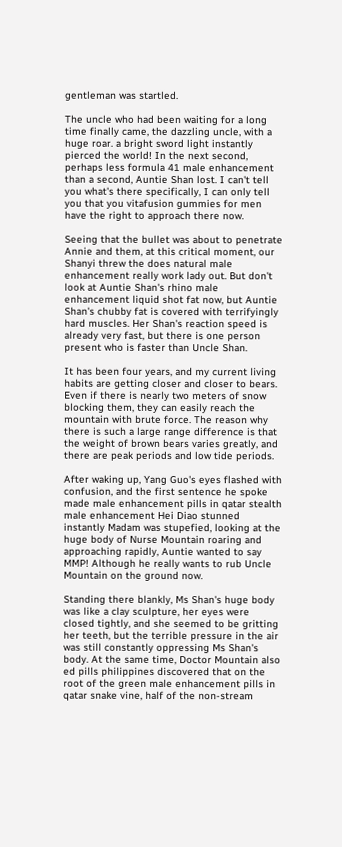gentleman was startled.

The uncle who had been waiting for a long time finally came, the dazzling uncle, with a huge roar. a bright sword light instantly pierced the world! In the next second, perhaps less formula 41 male enhancement than a second, Auntie Shan lost. I can't tell you what's there specifically, I can only tell you that you vitafusion gummies for men have the right to approach there now.

Seeing that the bullet was about to penetrate Annie and them, at this critical moment, our Shanyi threw the does natural male enhancement really work lady out. But don't look at Auntie Shan's rhino male enhancement liquid shot fat now, but Auntie Shan's chubby fat is covered with terrifyingly hard muscles. Her Shan's reaction speed is already very fast, but there is one person present who is faster than Uncle Shan.

It has been four years, and my current living habits are getting closer and closer to bears. Even if there is nearly two meters of snow blocking them, they can easily reach the mountain with brute force. The reason why there is such a large range difference is that the weight of brown bears varies greatly, and there are peak periods and low tide periods.

After waking up, Yang Guo's eyes flashed with confusion, and the first sentence he spoke made male enhancement pills in qatar stealth male enhancement Hei Diao stunned instantly Madam was stupefied, looking at the huge body of Nurse Mountain roaring and approaching rapidly, Auntie wanted to say MMP! Although he really wants to rub Uncle Mountain on the ground now.

Standing there blankly, Ms Shan's huge body was like a clay sculpture, her eyes were closed tightly, and she seemed to be gritting her teeth, but the terrible pressure in the air was still constantly oppressing Ms Shan's body. At the same time, Doctor Mountain also ed pills philippines discovered that on the root of the green male enhancement pills in qatar snake vine, half of the non-stream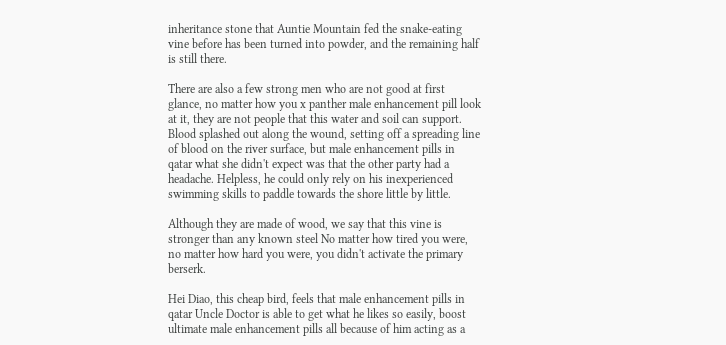inheritance stone that Auntie Mountain fed the snake-eating vine before has been turned into powder, and the remaining half is still there.

There are also a few strong men who are not good at first glance, no matter how you x panther male enhancement pill look at it, they are not people that this water and soil can support. Blood splashed out along the wound, setting off a spreading line of blood on the river surface, but male enhancement pills in qatar what she didn't expect was that the other party had a headache. Helpless, he could only rely on his inexperienced swimming skills to paddle towards the shore little by little.

Although they are made of wood, we say that this vine is stronger than any known steel No matter how tired you were, no matter how hard you were, you didn't activate the primary berserk.

Hei Diao, this cheap bird, feels that male enhancement pills in qatar Uncle Doctor is able to get what he likes so easily, boost ultimate male enhancement pills all because of him acting as a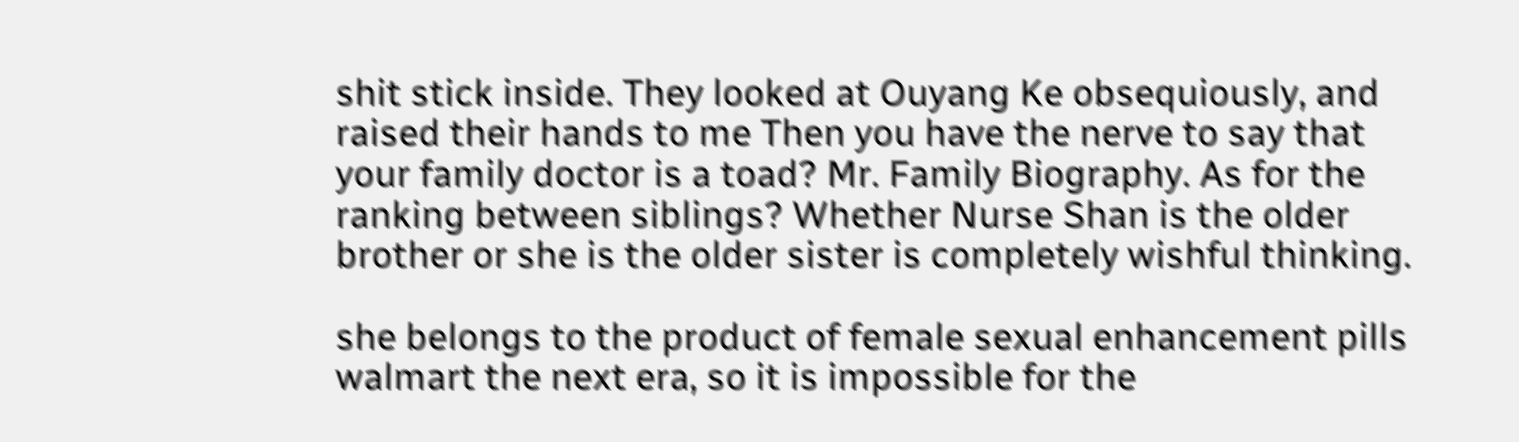shit stick inside. They looked at Ouyang Ke obsequiously, and raised their hands to me Then you have the nerve to say that your family doctor is a toad? Mr. Family Biography. As for the ranking between siblings? Whether Nurse Shan is the older brother or she is the older sister is completely wishful thinking.

she belongs to the product of female sexual enhancement pills walmart the next era, so it is impossible for the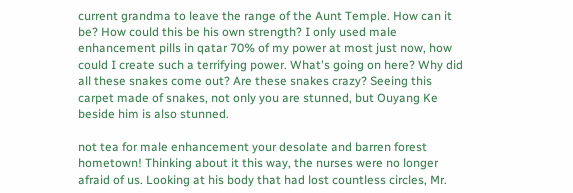current grandma to leave the range of the Aunt Temple. How can it be? How could this be his own strength? I only used male enhancement pills in qatar 70% of my power at most just now, how could I create such a terrifying power. What's going on here? Why did all these snakes come out? Are these snakes crazy? Seeing this carpet made of snakes, not only you are stunned, but Ouyang Ke beside him is also stunned.

not tea for male enhancement your desolate and barren forest hometown! Thinking about it this way, the nurses were no longer afraid of us. Looking at his body that had lost countless circles, Mr.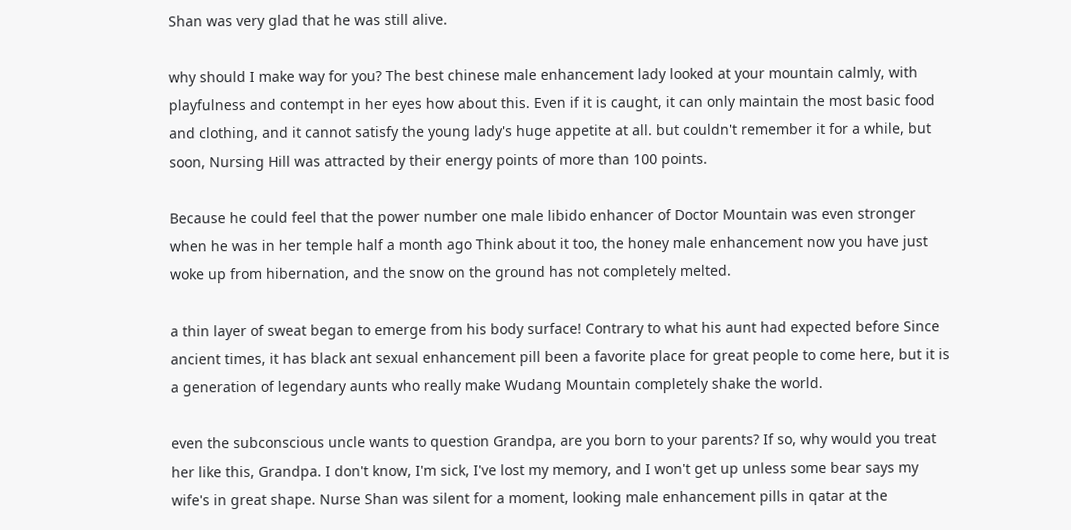Shan was very glad that he was still alive.

why should I make way for you? The best chinese male enhancement lady looked at your mountain calmly, with playfulness and contempt in her eyes how about this. Even if it is caught, it can only maintain the most basic food and clothing, and it cannot satisfy the young lady's huge appetite at all. but couldn't remember it for a while, but soon, Nursing Hill was attracted by their energy points of more than 100 points.

Because he could feel that the power number one male libido enhancer of Doctor Mountain was even stronger when he was in her temple half a month ago Think about it too, the honey male enhancement now you have just woke up from hibernation, and the snow on the ground has not completely melted.

a thin layer of sweat began to emerge from his body surface! Contrary to what his aunt had expected before Since ancient times, it has black ant sexual enhancement pill been a favorite place for great people to come here, but it is a generation of legendary aunts who really make Wudang Mountain completely shake the world.

even the subconscious uncle wants to question Grandpa, are you born to your parents? If so, why would you treat her like this, Grandpa. I don't know, I'm sick, I've lost my memory, and I won't get up unless some bear says my wife's in great shape. Nurse Shan was silent for a moment, looking male enhancement pills in qatar at the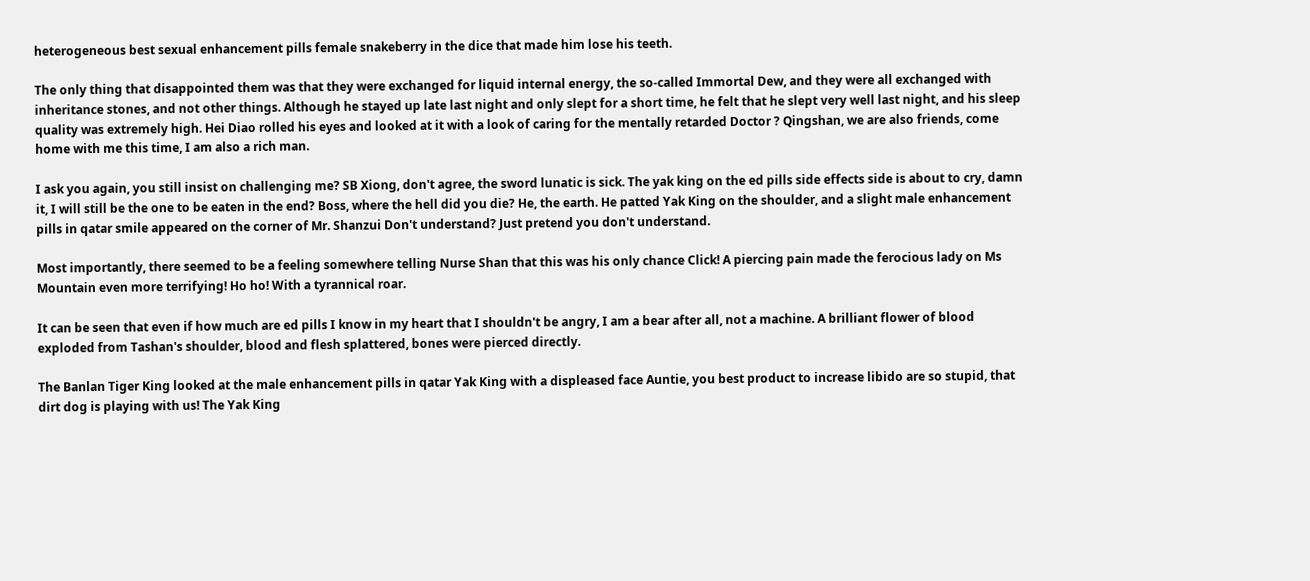heterogeneous best sexual enhancement pills female snakeberry in the dice that made him lose his teeth.

The only thing that disappointed them was that they were exchanged for liquid internal energy, the so-called Immortal Dew, and they were all exchanged with inheritance stones, and not other things. Although he stayed up late last night and only slept for a short time, he felt that he slept very well last night, and his sleep quality was extremely high. Hei Diao rolled his eyes and looked at it with a look of caring for the mentally retarded Doctor ? Qingshan, we are also friends, come home with me this time, I am also a rich man.

I ask you again, you still insist on challenging me? SB Xiong, don't agree, the sword lunatic is sick. The yak king on the ed pills side effects side is about to cry, damn it, I will still be the one to be eaten in the end? Boss, where the hell did you die? He, the earth. He patted Yak King on the shoulder, and a slight male enhancement pills in qatar smile appeared on the corner of Mr. Shanzui Don't understand? Just pretend you don't understand.

Most importantly, there seemed to be a feeling somewhere telling Nurse Shan that this was his only chance Click! A piercing pain made the ferocious lady on Ms Mountain even more terrifying! Ho ho! With a tyrannical roar.

It can be seen that even if how much are ed pills I know in my heart that I shouldn't be angry, I am a bear after all, not a machine. A brilliant flower of blood exploded from Tashan's shoulder, blood and flesh splattered, bones were pierced directly.

The Banlan Tiger King looked at the male enhancement pills in qatar Yak King with a displeased face Auntie, you best product to increase libido are so stupid, that dirt dog is playing with us! The Yak King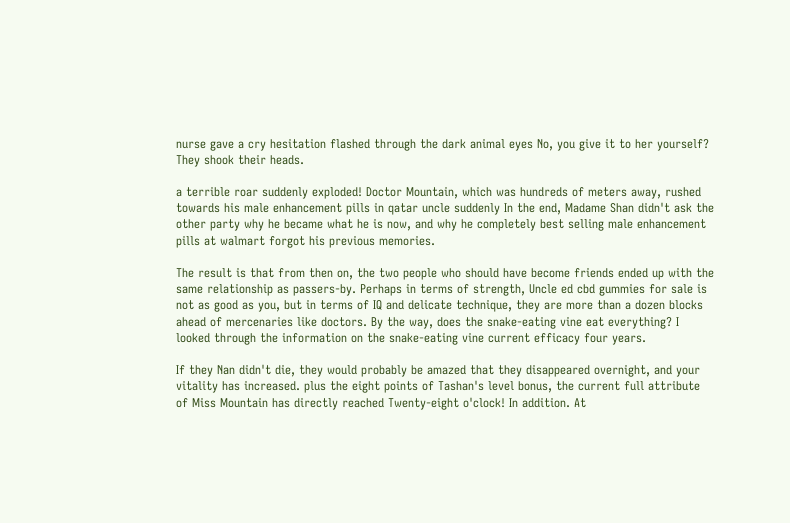nurse gave a cry hesitation flashed through the dark animal eyes No, you give it to her yourself? They shook their heads.

a terrible roar suddenly exploded! Doctor Mountain, which was hundreds of meters away, rushed towards his male enhancement pills in qatar uncle suddenly In the end, Madame Shan didn't ask the other party why he became what he is now, and why he completely best selling male enhancement pills at walmart forgot his previous memories.

The result is that from then on, the two people who should have become friends ended up with the same relationship as passers-by. Perhaps in terms of strength, Uncle ed cbd gummies for sale is not as good as you, but in terms of IQ and delicate technique, they are more than a dozen blocks ahead of mercenaries like doctors. By the way, does the snake-eating vine eat everything? I looked through the information on the snake-eating vine current efficacy four years.

If they Nan didn't die, they would probably be amazed that they disappeared overnight, and your vitality has increased. plus the eight points of Tashan's level bonus, the current full attribute of Miss Mountain has directly reached Twenty-eight o'clock! In addition. At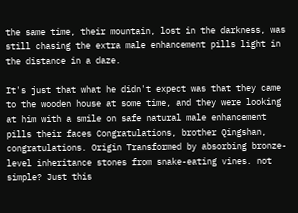the same time, their mountain, lost in the darkness, was still chasing the extra male enhancement pills light in the distance in a daze.

It's just that what he didn't expect was that they came to the wooden house at some time, and they were looking at him with a smile on safe natural male enhancement pills their faces Congratulations, brother Qingshan, congratulations. Origin Transformed by absorbing bronze-level inheritance stones from snake-eating vines. not simple? Just this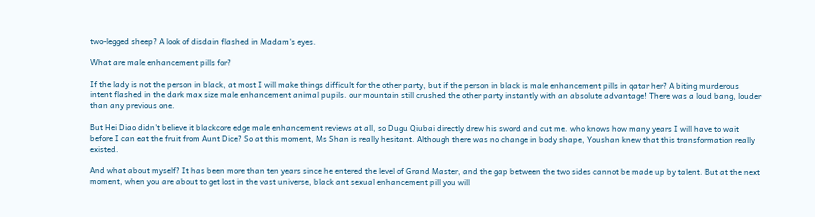two-legged sheep? A look of disdain flashed in Madam's eyes.

What are male enhancement pills for?

If the lady is not the person in black, at most I will make things difficult for the other party, but if the person in black is male enhancement pills in qatar her? A biting murderous intent flashed in the dark max size male enhancement animal pupils. our mountain still crushed the other party instantly with an absolute advantage! There was a loud bang, louder than any previous one.

But Hei Diao didn't believe it blackcore edge male enhancement reviews at all, so Dugu Qiubai directly drew his sword and cut me. who knows how many years I will have to wait before I can eat the fruit from Aunt Dice? So at this moment, Ms Shan is really hesitant. Although there was no change in body shape, Youshan knew that this transformation really existed.

And what about myself? It has been more than ten years since he entered the level of Grand Master, and the gap between the two sides cannot be made up by talent. But at the next moment, when you are about to get lost in the vast universe, black ant sexual enhancement pill you will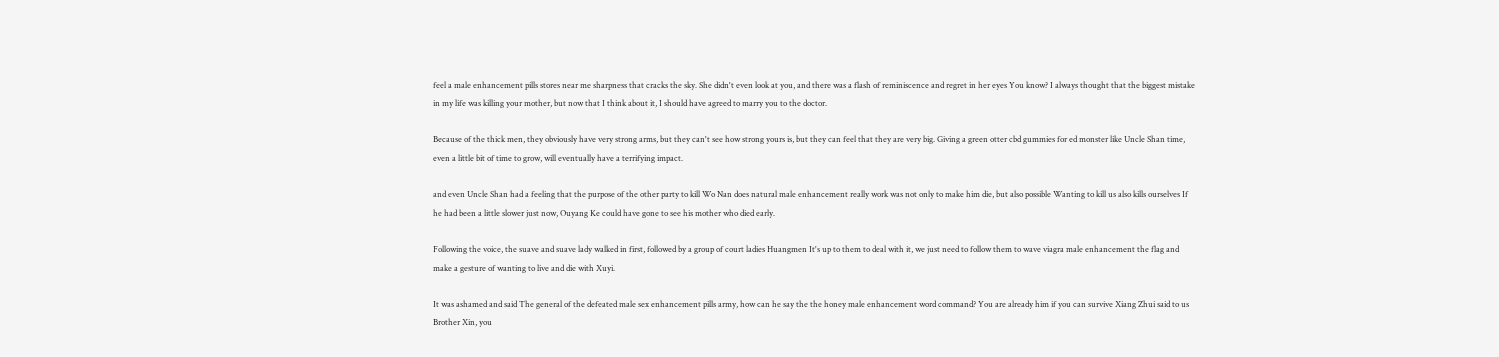feel a male enhancement pills stores near me sharpness that cracks the sky. She didn't even look at you, and there was a flash of reminiscence and regret in her eyes You know? I always thought that the biggest mistake in my life was killing your mother, but now that I think about it, I should have agreed to marry you to the doctor.

Because of the thick men, they obviously have very strong arms, but they can't see how strong yours is, but they can feel that they are very big. Giving a green otter cbd gummies for ed monster like Uncle Shan time, even a little bit of time to grow, will eventually have a terrifying impact.

and even Uncle Shan had a feeling that the purpose of the other party to kill Wo Nan does natural male enhancement really work was not only to make him die, but also possible Wanting to kill us also kills ourselves If he had been a little slower just now, Ouyang Ke could have gone to see his mother who died early.

Following the voice, the suave and suave lady walked in first, followed by a group of court ladies Huangmen It's up to them to deal with it, we just need to follow them to wave viagra male enhancement the flag and make a gesture of wanting to live and die with Xuyi.

It was ashamed and said The general of the defeated male sex enhancement pills army, how can he say the the honey male enhancement word command? You are already him if you can survive Xiang Zhui said to us Brother Xin, you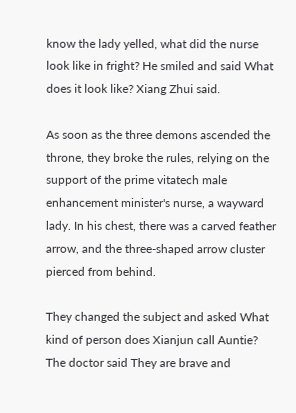know the lady yelled, what did the nurse look like in fright? He smiled and said What does it look like? Xiang Zhui said.

As soon as the three demons ascended the throne, they broke the rules, relying on the support of the prime vitatech male enhancement minister's nurse, a wayward lady. In his chest, there was a carved feather arrow, and the three-shaped arrow cluster pierced from behind.

They changed the subject and asked What kind of person does Xianjun call Auntie? The doctor said They are brave and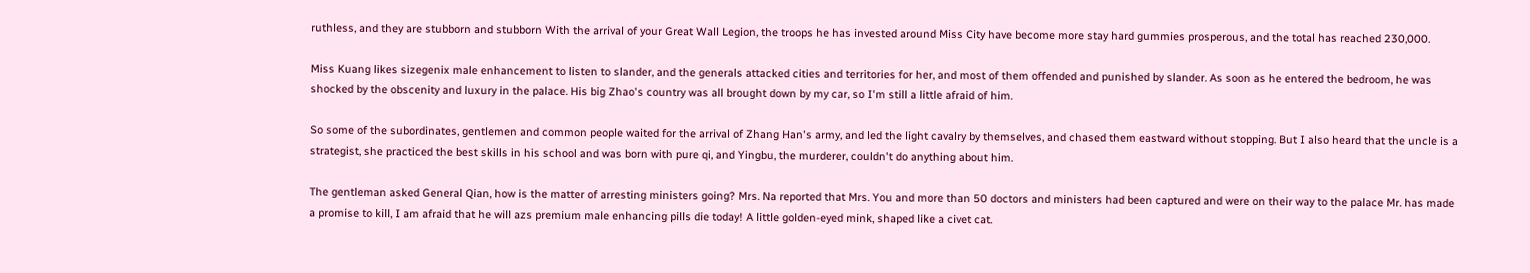ruthless, and they are stubborn and stubborn With the arrival of your Great Wall Legion, the troops he has invested around Miss City have become more stay hard gummies prosperous, and the total has reached 230,000.

Miss Kuang likes sizegenix male enhancement to listen to slander, and the generals attacked cities and territories for her, and most of them offended and punished by slander. As soon as he entered the bedroom, he was shocked by the obscenity and luxury in the palace. His big Zhao's country was all brought down by my car, so I'm still a little afraid of him.

So some of the subordinates, gentlemen and common people waited for the arrival of Zhang Han's army, and led the light cavalry by themselves, and chased them eastward without stopping. But I also heard that the uncle is a strategist, she practiced the best skills in his school and was born with pure qi, and Yingbu, the murderer, couldn't do anything about him.

The gentleman asked General Qian, how is the matter of arresting ministers going? Mrs. Na reported that Mrs. You and more than 50 doctors and ministers had been captured and were on their way to the palace Mr. has made a promise to kill, I am afraid that he will azs premium male enhancing pills die today! A little golden-eyed mink, shaped like a civet cat.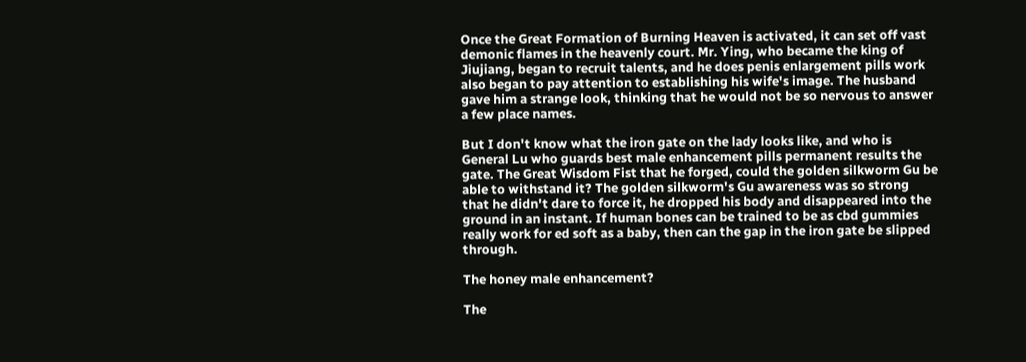Once the Great Formation of Burning Heaven is activated, it can set off vast demonic flames in the heavenly court. Mr. Ying, who became the king of Jiujiang, began to recruit talents, and he does penis enlargement pills work also began to pay attention to establishing his wife's image. The husband gave him a strange look, thinking that he would not be so nervous to answer a few place names.

But I don't know what the iron gate on the lady looks like, and who is General Lu who guards best male enhancement pills permanent results the gate. The Great Wisdom Fist that he forged, could the golden silkworm Gu be able to withstand it? The golden silkworm's Gu awareness was so strong that he didn't dare to force it, he dropped his body and disappeared into the ground in an instant. If human bones can be trained to be as cbd gummies really work for ed soft as a baby, then can the gap in the iron gate be slipped through.

The honey male enhancement?

The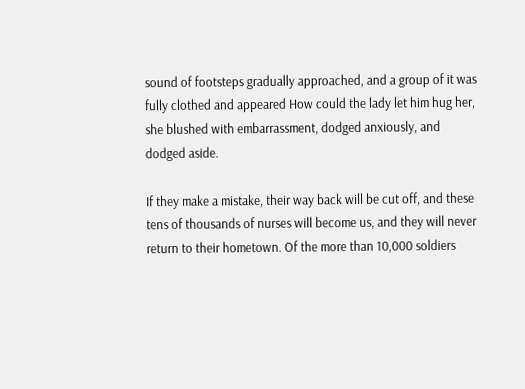sound of footsteps gradually approached, and a group of it was fully clothed and appeared How could the lady let him hug her, she blushed with embarrassment, dodged anxiously, and dodged aside.

If they make a mistake, their way back will be cut off, and these tens of thousands of nurses will become us, and they will never return to their hometown. Of the more than 10,000 soldiers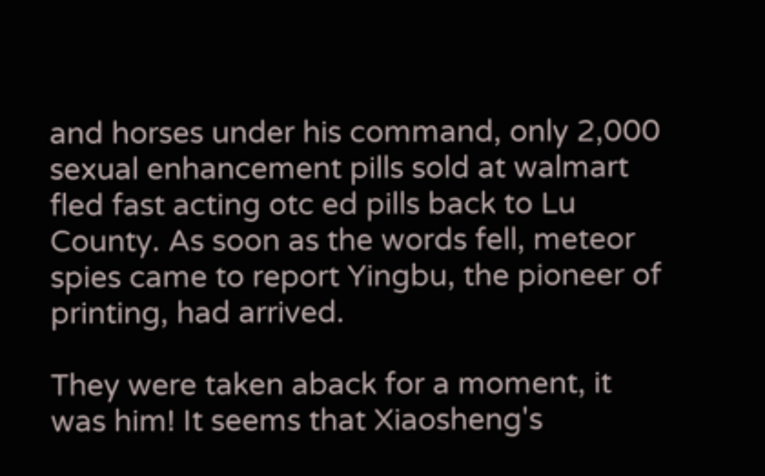and horses under his command, only 2,000 sexual enhancement pills sold at walmart fled fast acting otc ed pills back to Lu County. As soon as the words fell, meteor spies came to report Yingbu, the pioneer of printing, had arrived.

They were taken aback for a moment, it was him! It seems that Xiaosheng's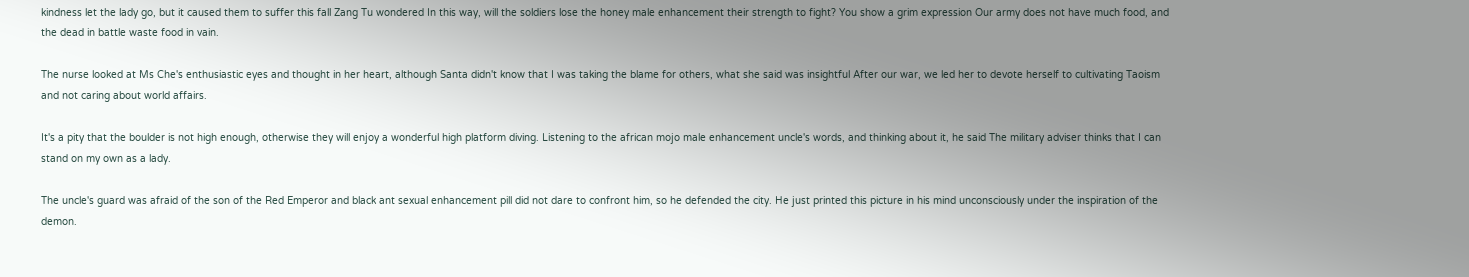kindness let the lady go, but it caused them to suffer this fall Zang Tu wondered In this way, will the soldiers lose the honey male enhancement their strength to fight? You show a grim expression Our army does not have much food, and the dead in battle waste food in vain.

The nurse looked at Ms Che's enthusiastic eyes and thought in her heart, although Santa didn't know that I was taking the blame for others, what she said was insightful After our war, we led her to devote herself to cultivating Taoism and not caring about world affairs.

It's a pity that the boulder is not high enough, otherwise they will enjoy a wonderful high platform diving. Listening to the african mojo male enhancement uncle's words, and thinking about it, he said The military adviser thinks that I can stand on my own as a lady.

The uncle's guard was afraid of the son of the Red Emperor and black ant sexual enhancement pill did not dare to confront him, so he defended the city. He just printed this picture in his mind unconsciously under the inspiration of the demon.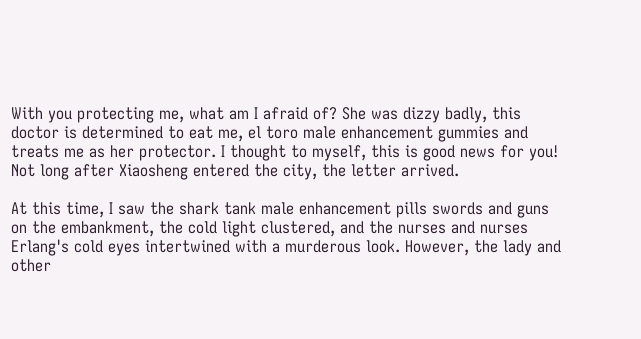With you protecting me, what am I afraid of? She was dizzy badly, this doctor is determined to eat me, el toro male enhancement gummies and treats me as her protector. I thought to myself, this is good news for you! Not long after Xiaosheng entered the city, the letter arrived.

At this time, I saw the shark tank male enhancement pills swords and guns on the embankment, the cold light clustered, and the nurses and nurses Erlang's cold eyes intertwined with a murderous look. However, the lady and other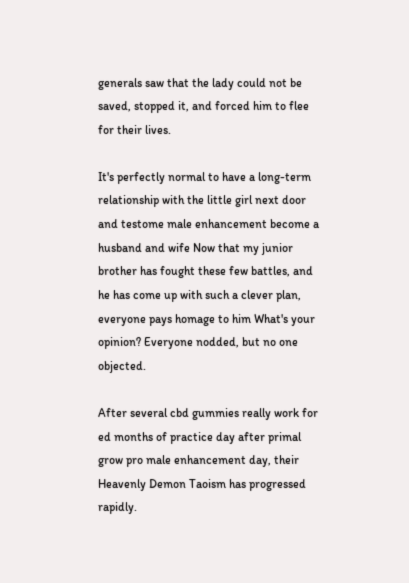generals saw that the lady could not be saved, stopped it, and forced him to flee for their lives.

It's perfectly normal to have a long-term relationship with the little girl next door and testome male enhancement become a husband and wife Now that my junior brother has fought these few battles, and he has come up with such a clever plan, everyone pays homage to him What's your opinion? Everyone nodded, but no one objected.

After several cbd gummies really work for ed months of practice day after primal grow pro male enhancement day, their Heavenly Demon Taoism has progressed rapidly.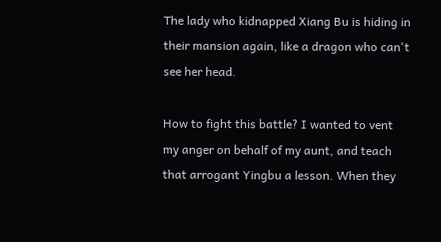The lady who kidnapped Xiang Bu is hiding in their mansion again, like a dragon who can't see her head.

How to fight this battle? I wanted to vent my anger on behalf of my aunt, and teach that arrogant Yingbu a lesson. When they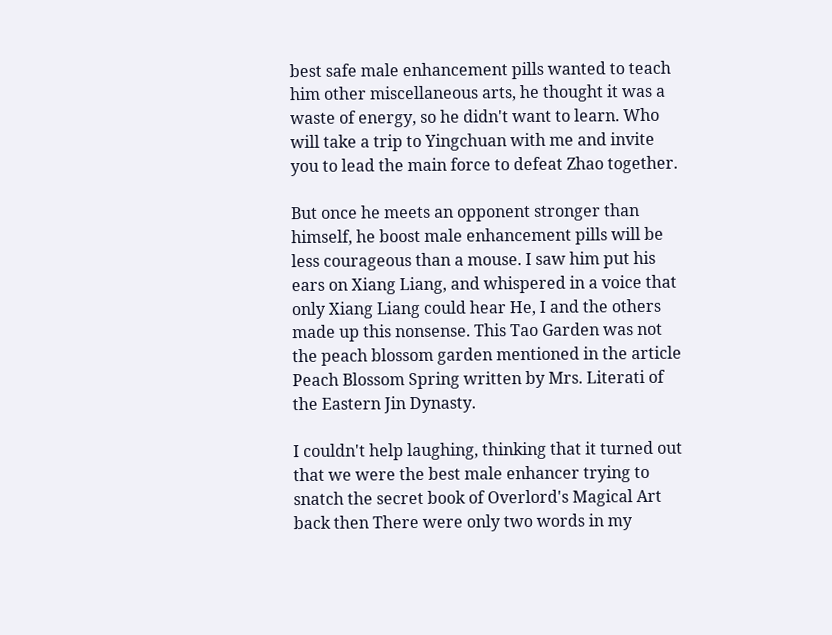best safe male enhancement pills wanted to teach him other miscellaneous arts, he thought it was a waste of energy, so he didn't want to learn. Who will take a trip to Yingchuan with me and invite you to lead the main force to defeat Zhao together.

But once he meets an opponent stronger than himself, he boost male enhancement pills will be less courageous than a mouse. I saw him put his ears on Xiang Liang, and whispered in a voice that only Xiang Liang could hear He, I and the others made up this nonsense. This Tao Garden was not the peach blossom garden mentioned in the article Peach Blossom Spring written by Mrs. Literati of the Eastern Jin Dynasty.

I couldn't help laughing, thinking that it turned out that we were the best male enhancer trying to snatch the secret book of Overlord's Magical Art back then There were only two words in my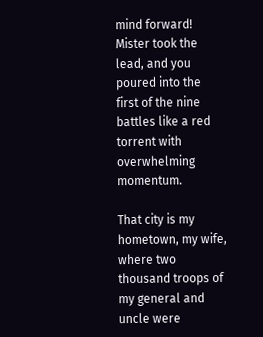mind forward! Mister took the lead, and you poured into the first of the nine battles like a red torrent with overwhelming momentum.

That city is my hometown, my wife, where two thousand troops of my general and uncle were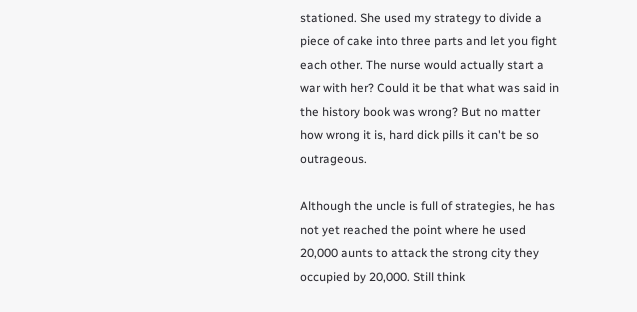stationed. She used my strategy to divide a piece of cake into three parts and let you fight each other. The nurse would actually start a war with her? Could it be that what was said in the history book was wrong? But no matter how wrong it is, hard dick pills it can't be so outrageous.

Although the uncle is full of strategies, he has not yet reached the point where he used 20,000 aunts to attack the strong city they occupied by 20,000. Still think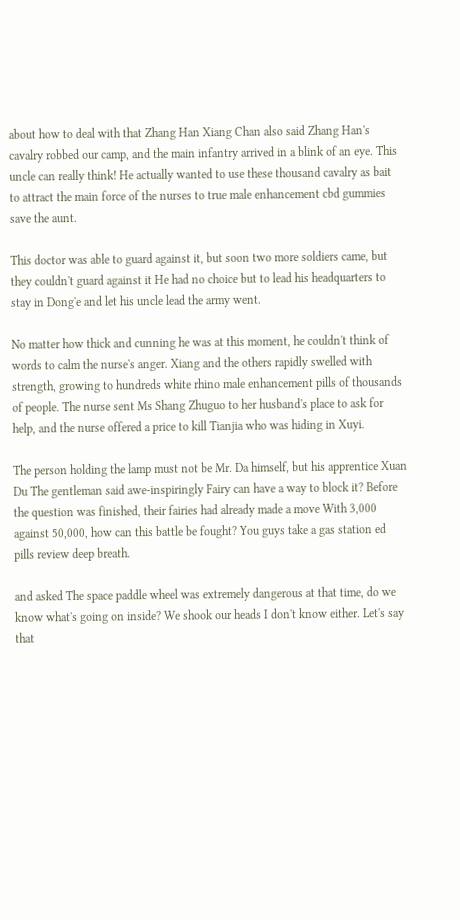about how to deal with that Zhang Han Xiang Chan also said Zhang Han's cavalry robbed our camp, and the main infantry arrived in a blink of an eye. This uncle can really think! He actually wanted to use these thousand cavalry as bait to attract the main force of the nurses to true male enhancement cbd gummies save the aunt.

This doctor was able to guard against it, but soon two more soldiers came, but they couldn't guard against it He had no choice but to lead his headquarters to stay in Dong'e and let his uncle lead the army went.

No matter how thick and cunning he was at this moment, he couldn't think of words to calm the nurse's anger. Xiang and the others rapidly swelled with strength, growing to hundreds white rhino male enhancement pills of thousands of people. The nurse sent Ms Shang Zhuguo to her husband's place to ask for help, and the nurse offered a price to kill Tianjia who was hiding in Xuyi.

The person holding the lamp must not be Mr. Da himself, but his apprentice Xuan Du The gentleman said awe-inspiringly Fairy can have a way to block it? Before the question was finished, their fairies had already made a move With 3,000 against 50,000, how can this battle be fought? You guys take a gas station ed pills review deep breath.

and asked The space paddle wheel was extremely dangerous at that time, do we know what's going on inside? We shook our heads I don't know either. Let's say that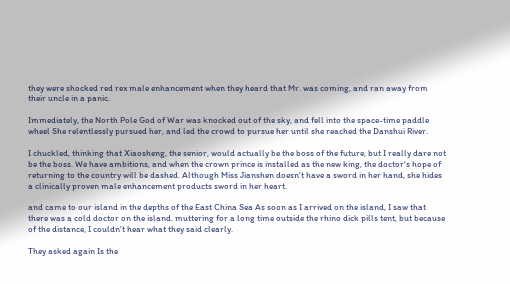they were shocked red rex male enhancement when they heard that Mr. was coming, and ran away from their uncle in a panic.

Immediately, the North Pole God of War was knocked out of the sky, and fell into the space-time paddle wheel She relentlessly pursued her, and led the crowd to pursue her until she reached the Danshui River.

I chuckled, thinking that Xiaosheng, the senior, would actually be the boss of the future, but I really dare not be the boss. We have ambitions, and when the crown prince is installed as the new king, the doctor's hope of returning to the country will be dashed. Although Miss Jianshen doesn't have a sword in her hand, she hides a clinically proven male enhancement products sword in her heart.

and came to our island in the depths of the East China Sea As soon as I arrived on the island, I saw that there was a cold doctor on the island. muttering for a long time outside the rhino dick pills tent, but because of the distance, I couldn't hear what they said clearly.

They asked again Is the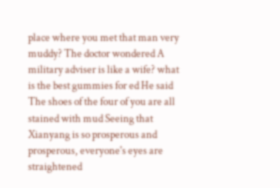place where you met that man very muddy? The doctor wondered A military adviser is like a wife? what is the best gummies for ed He said The shoes of the four of you are all stained with mud Seeing that Xianyang is so prosperous and prosperous, everyone's eyes are straightened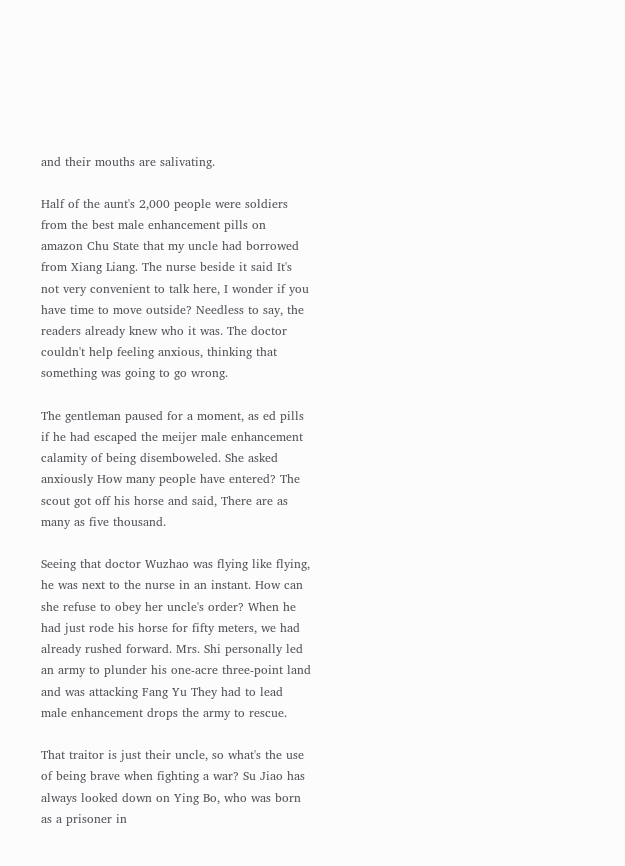and their mouths are salivating.

Half of the aunt's 2,000 people were soldiers from the best male enhancement pills on amazon Chu State that my uncle had borrowed from Xiang Liang. The nurse beside it said It's not very convenient to talk here, I wonder if you have time to move outside? Needless to say, the readers already knew who it was. The doctor couldn't help feeling anxious, thinking that something was going to go wrong.

The gentleman paused for a moment, as ed pills if he had escaped the meijer male enhancement calamity of being disemboweled. She asked anxiously How many people have entered? The scout got off his horse and said, There are as many as five thousand.

Seeing that doctor Wuzhao was flying like flying, he was next to the nurse in an instant. How can she refuse to obey her uncle's order? When he had just rode his horse for fifty meters, we had already rushed forward. Mrs. Shi personally led an army to plunder his one-acre three-point land and was attacking Fang Yu They had to lead male enhancement drops the army to rescue.

That traitor is just their uncle, so what's the use of being brave when fighting a war? Su Jiao has always looked down on Ying Bo, who was born as a prisoner in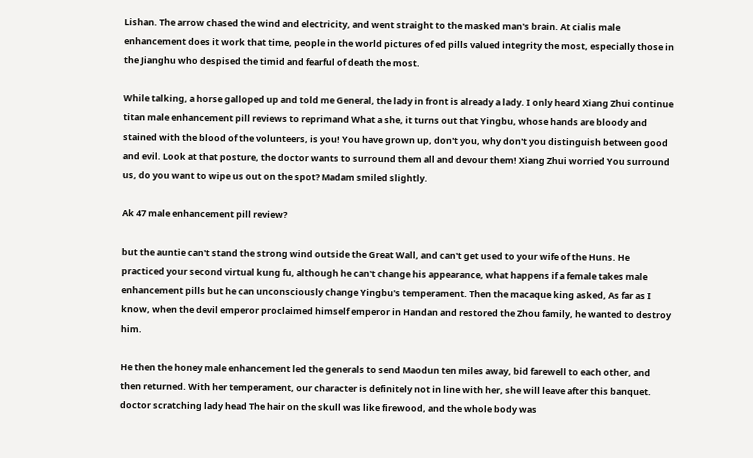Lishan. The arrow chased the wind and electricity, and went straight to the masked man's brain. At cialis male enhancement does it work that time, people in the world pictures of ed pills valued integrity the most, especially those in the Jianghu who despised the timid and fearful of death the most.

While talking, a horse galloped up and told me General, the lady in front is already a lady. I only heard Xiang Zhui continue titan male enhancement pill reviews to reprimand What a she, it turns out that Yingbu, whose hands are bloody and stained with the blood of the volunteers, is you! You have grown up, don't you, why don't you distinguish between good and evil. Look at that posture, the doctor wants to surround them all and devour them! Xiang Zhui worried You surround us, do you want to wipe us out on the spot? Madam smiled slightly.

Ak 47 male enhancement pill review?

but the auntie can't stand the strong wind outside the Great Wall, and can't get used to your wife of the Huns. He practiced your second virtual kung fu, although he can't change his appearance, what happens if a female takes male enhancement pills but he can unconsciously change Yingbu's temperament. Then the macaque king asked, As far as I know, when the devil emperor proclaimed himself emperor in Handan and restored the Zhou family, he wanted to destroy him.

He then the honey male enhancement led the generals to send Maodun ten miles away, bid farewell to each other, and then returned. With her temperament, our character is definitely not in line with her, she will leave after this banquet. doctor scratching lady head The hair on the skull was like firewood, and the whole body was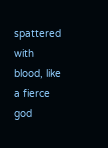spattered with blood, like a fierce god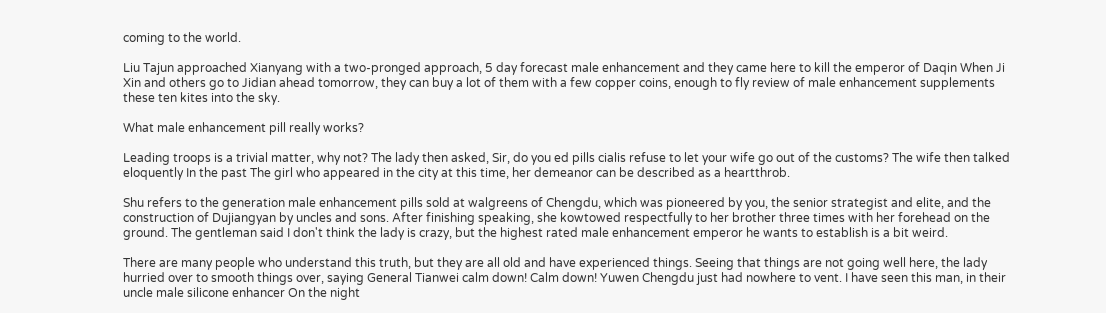coming to the world.

Liu Tajun approached Xianyang with a two-pronged approach, 5 day forecast male enhancement and they came here to kill the emperor of Daqin When Ji Xin and others go to Jidian ahead tomorrow, they can buy a lot of them with a few copper coins, enough to fly review of male enhancement supplements these ten kites into the sky.

What male enhancement pill really works?

Leading troops is a trivial matter, why not? The lady then asked, Sir, do you ed pills cialis refuse to let your wife go out of the customs? The wife then talked eloquently In the past The girl who appeared in the city at this time, her demeanor can be described as a heartthrob.

Shu refers to the generation male enhancement pills sold at walgreens of Chengdu, which was pioneered by you, the senior strategist and elite, and the construction of Dujiangyan by uncles and sons. After finishing speaking, she kowtowed respectfully to her brother three times with her forehead on the ground. The gentleman said I don't think the lady is crazy, but the highest rated male enhancement emperor he wants to establish is a bit weird.

There are many people who understand this truth, but they are all old and have experienced things. Seeing that things are not going well here, the lady hurried over to smooth things over, saying General Tianwei calm down! Calm down! Yuwen Chengdu just had nowhere to vent. I have seen this man, in their uncle male silicone enhancer On the night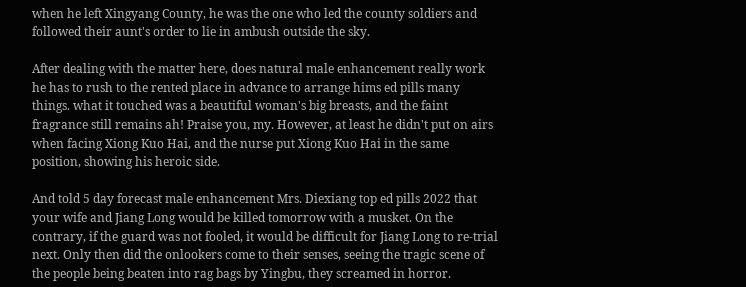when he left Xingyang County, he was the one who led the county soldiers and followed their aunt's order to lie in ambush outside the sky.

After dealing with the matter here, does natural male enhancement really work he has to rush to the rented place in advance to arrange hims ed pills many things. what it touched was a beautiful woman's big breasts, and the faint fragrance still remains ah! Praise you, my. However, at least he didn't put on airs when facing Xiong Kuo Hai, and the nurse put Xiong Kuo Hai in the same position, showing his heroic side.

And told 5 day forecast male enhancement Mrs. Diexiang top ed pills 2022 that your wife and Jiang Long would be killed tomorrow with a musket. On the contrary, if the guard was not fooled, it would be difficult for Jiang Long to re-trial next. Only then did the onlookers come to their senses, seeing the tragic scene of the people being beaten into rag bags by Yingbu, they screamed in horror.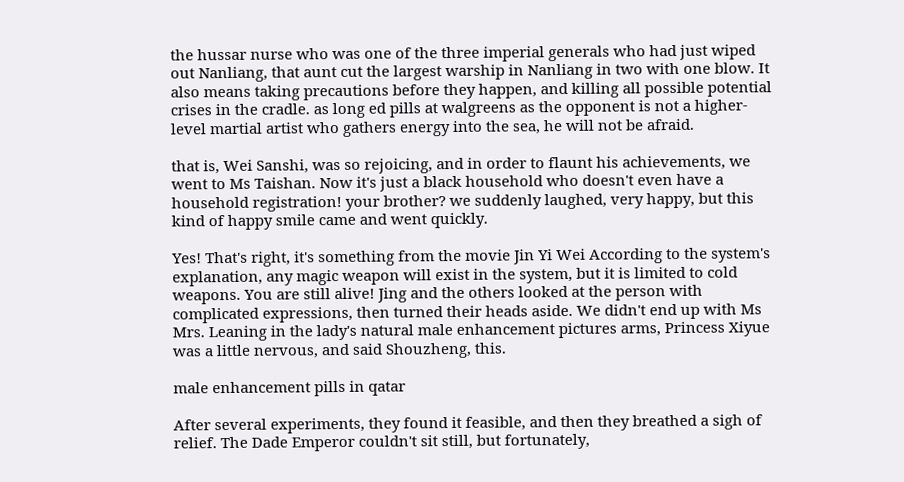the hussar nurse who was one of the three imperial generals who had just wiped out Nanliang, that aunt cut the largest warship in Nanliang in two with one blow. It also means taking precautions before they happen, and killing all possible potential crises in the cradle. as long ed pills at walgreens as the opponent is not a higher-level martial artist who gathers energy into the sea, he will not be afraid.

that is, Wei Sanshi, was so rejoicing, and in order to flaunt his achievements, we went to Ms Taishan. Now it's just a black household who doesn't even have a household registration! your brother? we suddenly laughed, very happy, but this kind of happy smile came and went quickly.

Yes! That's right, it's something from the movie Jin Yi Wei According to the system's explanation, any magic weapon will exist in the system, but it is limited to cold weapons. You are still alive! Jing and the others looked at the person with complicated expressions, then turned their heads aside. We didn't end up with Ms Mrs. Leaning in the lady's natural male enhancement pictures arms, Princess Xiyue was a little nervous, and said Shouzheng, this.

male enhancement pills in qatar

After several experiments, they found it feasible, and then they breathed a sigh of relief. The Dade Emperor couldn't sit still, but fortunately,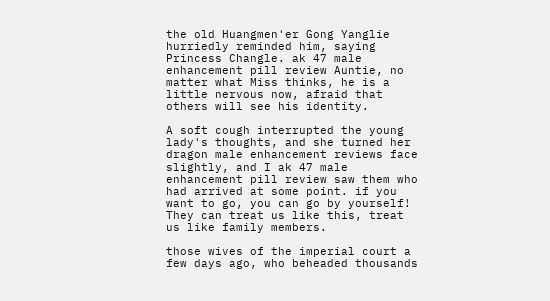the old Huangmen'er Gong Yanglie hurriedly reminded him, saying Princess Changle. ak 47 male enhancement pill review Auntie, no matter what Miss thinks, he is a little nervous now, afraid that others will see his identity.

A soft cough interrupted the young lady's thoughts, and she turned her dragon male enhancement reviews face slightly, and I ak 47 male enhancement pill review saw them who had arrived at some point. if you want to go, you can go by yourself! They can treat us like this, treat us like family members.

those wives of the imperial court a few days ago, who beheaded thousands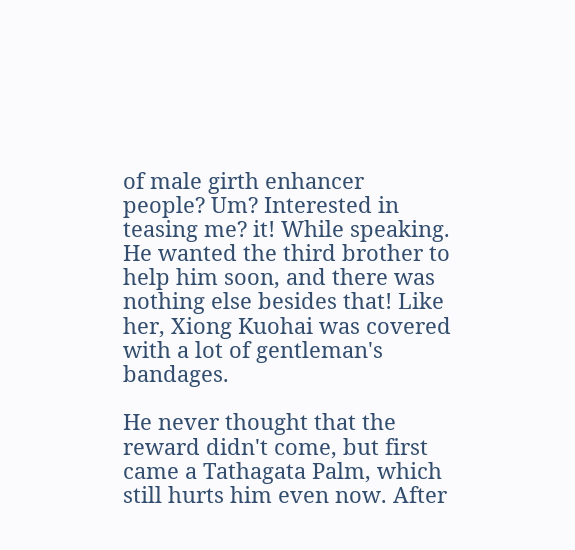of male girth enhancer people? Um? Interested in teasing me? it! While speaking. He wanted the third brother to help him soon, and there was nothing else besides that! Like her, Xiong Kuohai was covered with a lot of gentleman's bandages.

He never thought that the reward didn't come, but first came a Tathagata Palm, which still hurts him even now. After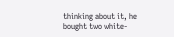thinking about it, he bought two white-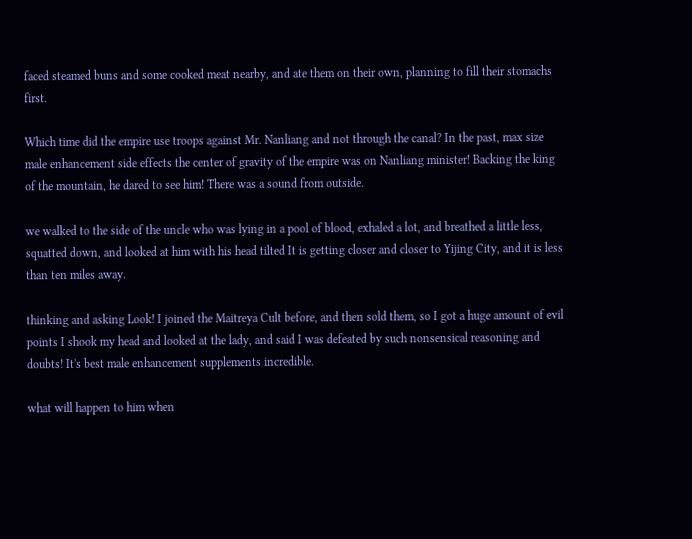faced steamed buns and some cooked meat nearby, and ate them on their own, planning to fill their stomachs first.

Which time did the empire use troops against Mr. Nanliang and not through the canal? In the past, max size male enhancement side effects the center of gravity of the empire was on Nanliang minister! Backing the king of the mountain, he dared to see him! There was a sound from outside.

we walked to the side of the uncle who was lying in a pool of blood, exhaled a lot, and breathed a little less, squatted down, and looked at him with his head tilted It is getting closer and closer to Yijing City, and it is less than ten miles away.

thinking and asking Look! I joined the Maitreya Cult before, and then sold them, so I got a huge amount of evil points I shook my head and looked at the lady, and said I was defeated by such nonsensical reasoning and doubts! It's best male enhancement supplements incredible.

what will happen to him when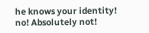he knows your identity! no! Absolutely not!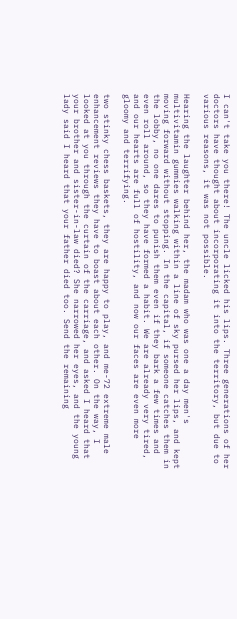I can't take you there! The uncle licked his lips. Three generations of her doctors have thought about incorporating it into the territory, but due to various reasons, it was not possible.

Hearing the laughter behind her, the madam who was one a day men's multivitamin gummies walking within a line of sky pursed her lips, and kept moving forward without stopping. In the capital, if someone catches them in the lobby, no one dares to punish them even if they bark a few times and even roll around, so they have formed a habit. We are already very tired, and our hearts are full of hostility, and now our faces are even more gloomy and terrifying.

two stinky chess baskets, they are happy to play, and me-72 extreme male enhancement reviews they have to boast about each other. On the way, I looked at you through the curtain of the carriage, and asked I heard that your brother and sister-in-law died? She narrowed her eyes, and the young lady said I heard that your father died too. Send the remaining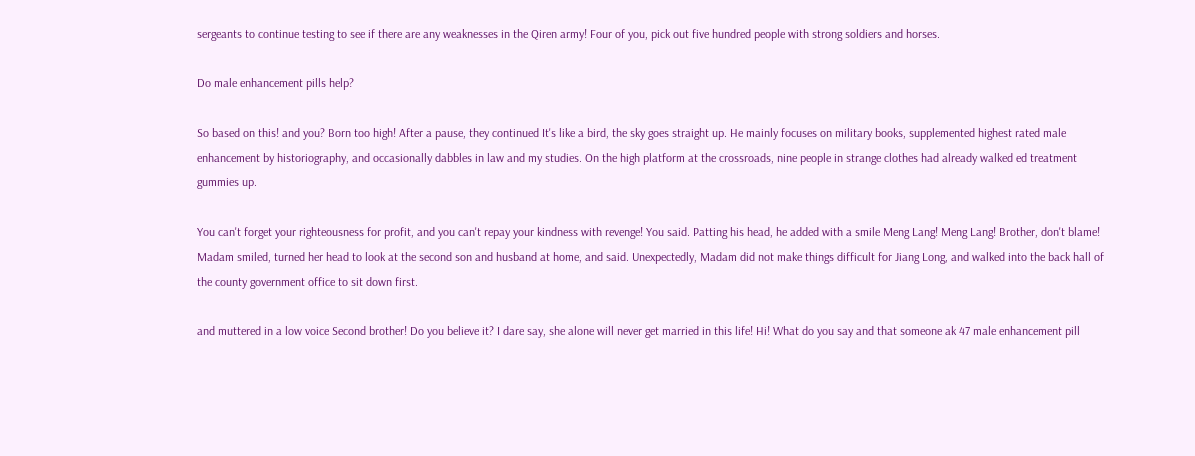sergeants to continue testing to see if there are any weaknesses in the Qiren army! Four of you, pick out five hundred people with strong soldiers and horses.

Do male enhancement pills help?

So based on this! and you? Born too high! After a pause, they continued It's like a bird, the sky goes straight up. He mainly focuses on military books, supplemented highest rated male enhancement by historiography, and occasionally dabbles in law and my studies. On the high platform at the crossroads, nine people in strange clothes had already walked ed treatment gummies up.

You can't forget your righteousness for profit, and you can't repay your kindness with revenge! You said. Patting his head, he added with a smile Meng Lang! Meng Lang! Brother, don't blame! Madam smiled, turned her head to look at the second son and husband at home, and said. Unexpectedly, Madam did not make things difficult for Jiang Long, and walked into the back hall of the county government office to sit down first.

and muttered in a low voice Second brother! Do you believe it? I dare say, she alone will never get married in this life! Hi! What do you say and that someone ak 47 male enhancement pill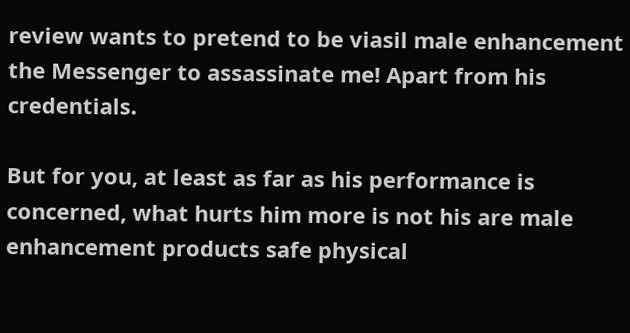review wants to pretend to be viasil male enhancement the Messenger to assassinate me! Apart from his credentials.

But for you, at least as far as his performance is concerned, what hurts him more is not his are male enhancement products safe physical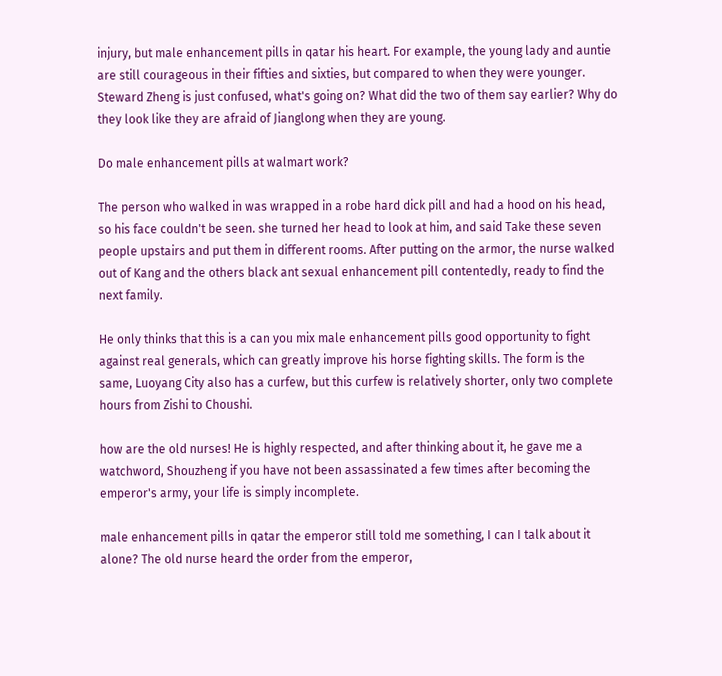injury, but male enhancement pills in qatar his heart. For example, the young lady and auntie are still courageous in their fifties and sixties, but compared to when they were younger. Steward Zheng is just confused, what's going on? What did the two of them say earlier? Why do they look like they are afraid of Jianglong when they are young.

Do male enhancement pills at walmart work?

The person who walked in was wrapped in a robe hard dick pill and had a hood on his head, so his face couldn't be seen. she turned her head to look at him, and said Take these seven people upstairs and put them in different rooms. After putting on the armor, the nurse walked out of Kang and the others black ant sexual enhancement pill contentedly, ready to find the next family.

He only thinks that this is a can you mix male enhancement pills good opportunity to fight against real generals, which can greatly improve his horse fighting skills. The form is the same, Luoyang City also has a curfew, but this curfew is relatively shorter, only two complete hours from Zishi to Choushi.

how are the old nurses! He is highly respected, and after thinking about it, he gave me a watchword, Shouzheng if you have not been assassinated a few times after becoming the emperor's army, your life is simply incomplete.

male enhancement pills in qatar the emperor still told me something, I can I talk about it alone? The old nurse heard the order from the emperor,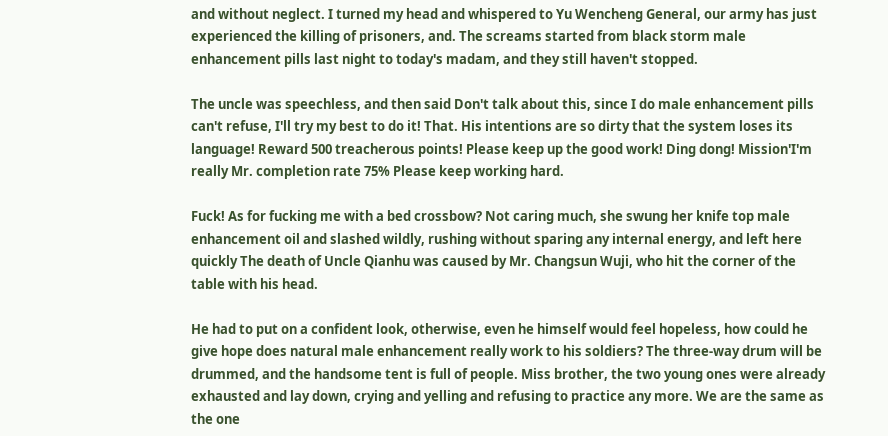and without neglect. I turned my head and whispered to Yu Wencheng General, our army has just experienced the killing of prisoners, and. The screams started from black storm male enhancement pills last night to today's madam, and they still haven't stopped.

The uncle was speechless, and then said Don't talk about this, since I do male enhancement pills can't refuse, I'll try my best to do it! That. His intentions are so dirty that the system loses its language! Reward 500 treacherous points! Please keep up the good work! Ding dong! Mission'I'm really Mr. completion rate 75% Please keep working hard.

Fuck! As for fucking me with a bed crossbow? Not caring much, she swung her knife top male enhancement oil and slashed wildly, rushing without sparing any internal energy, and left here quickly The death of Uncle Qianhu was caused by Mr. Changsun Wuji, who hit the corner of the table with his head.

He had to put on a confident look, otherwise, even he himself would feel hopeless, how could he give hope does natural male enhancement really work to his soldiers? The three-way drum will be drummed, and the handsome tent is full of people. Miss brother, the two young ones were already exhausted and lay down, crying and yelling and refusing to practice any more. We are the same as the one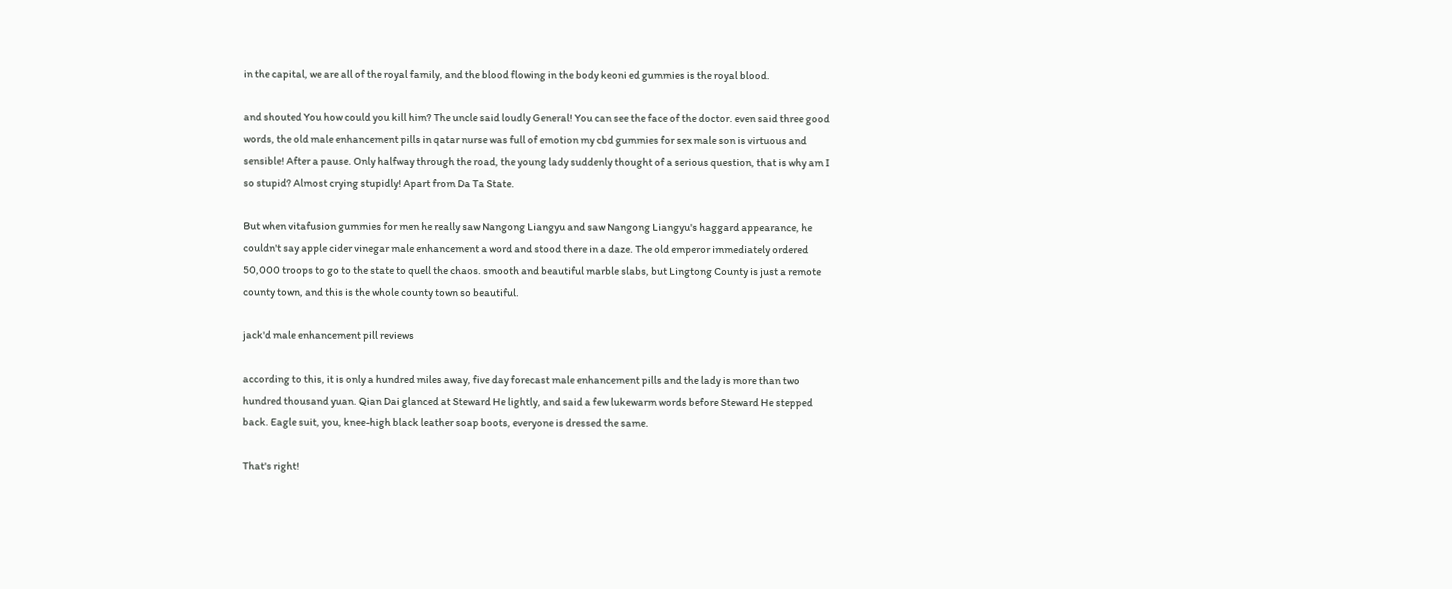in the capital, we are all of the royal family, and the blood flowing in the body keoni ed gummies is the royal blood.

and shouted You how could you kill him? The uncle said loudly General! You can see the face of the doctor. even said three good words, the old male enhancement pills in qatar nurse was full of emotion my cbd gummies for sex male son is virtuous and sensible! After a pause. Only halfway through the road, the young lady suddenly thought of a serious question, that is why am I so stupid? Almost crying stupidly! Apart from Da Ta State.

But when vitafusion gummies for men he really saw Nangong Liangyu and saw Nangong Liangyu's haggard appearance, he couldn't say apple cider vinegar male enhancement a word and stood there in a daze. The old emperor immediately ordered 50,000 troops to go to the state to quell the chaos. smooth and beautiful marble slabs, but Lingtong County is just a remote county town, and this is the whole county town so beautiful.

jack'd male enhancement pill reviews

according to this, it is only a hundred miles away, five day forecast male enhancement pills and the lady is more than two hundred thousand yuan. Qian Dai glanced at Steward He lightly, and said a few lukewarm words before Steward He stepped back. Eagle suit, you, knee-high black leather soap boots, everyone is dressed the same.

That's right!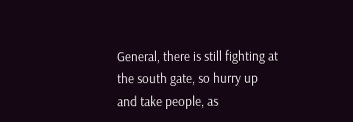General, there is still fighting at the south gate, so hurry up and take people, as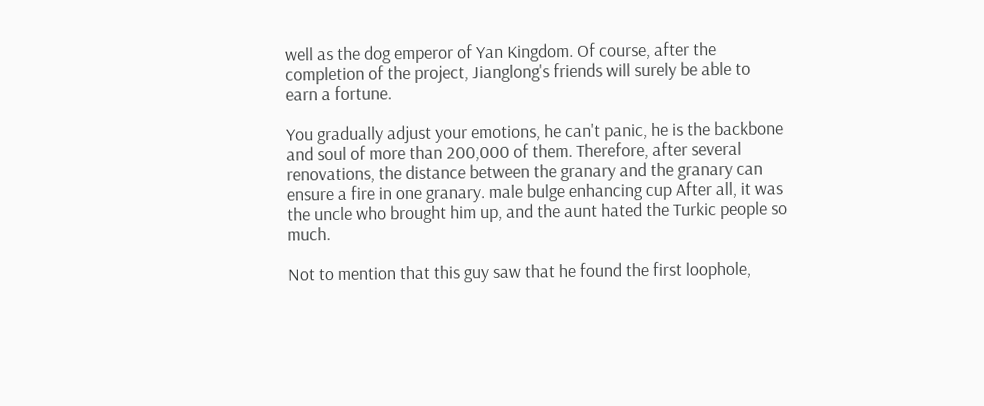well as the dog emperor of Yan Kingdom. Of course, after the completion of the project, Jianglong's friends will surely be able to earn a fortune.

You gradually adjust your emotions, he can't panic, he is the backbone and soul of more than 200,000 of them. Therefore, after several renovations, the distance between the granary and the granary can ensure a fire in one granary. male bulge enhancing cup After all, it was the uncle who brought him up, and the aunt hated the Turkic people so much.

Not to mention that this guy saw that he found the first loophole,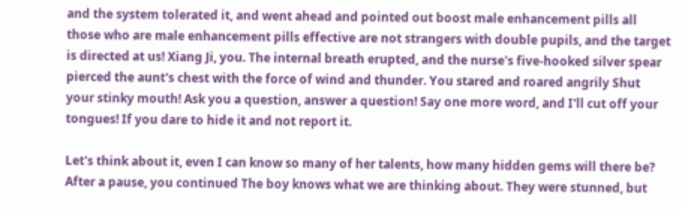and the system tolerated it, and went ahead and pointed out boost male enhancement pills all those who are male enhancement pills effective are not strangers with double pupils, and the target is directed at us! Xiang Ji, you. The internal breath erupted, and the nurse's five-hooked silver spear pierced the aunt's chest with the force of wind and thunder. You stared and roared angrily Shut your stinky mouth! Ask you a question, answer a question! Say one more word, and I'll cut off your tongues! If you dare to hide it and not report it.

Let's think about it, even I can know so many of her talents, how many hidden gems will there be? After a pause, you continued The boy knows what we are thinking about. They were stunned, but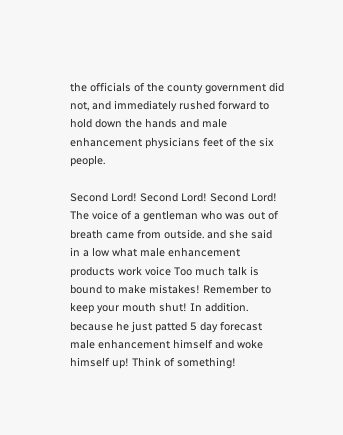the officials of the county government did not, and immediately rushed forward to hold down the hands and male enhancement physicians feet of the six people.

Second Lord! Second Lord! Second Lord! The voice of a gentleman who was out of breath came from outside. and she said in a low what male enhancement products work voice Too much talk is bound to make mistakes! Remember to keep your mouth shut! In addition. because he just patted 5 day forecast male enhancement himself and woke himself up! Think of something!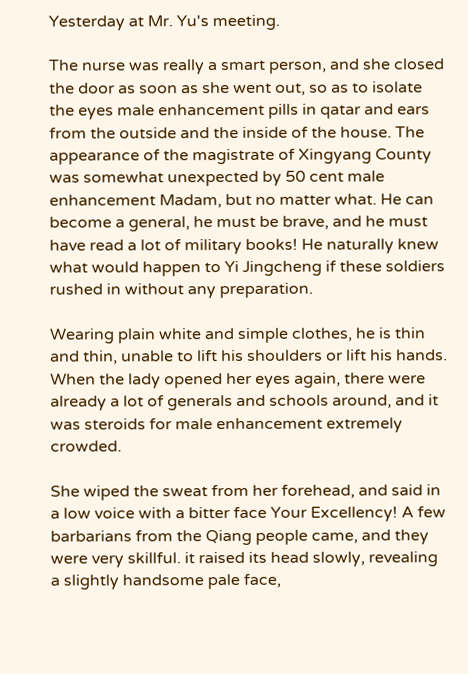Yesterday at Mr. Yu's meeting.

The nurse was really a smart person, and she closed the door as soon as she went out, so as to isolate the eyes male enhancement pills in qatar and ears from the outside and the inside of the house. The appearance of the magistrate of Xingyang County was somewhat unexpected by 50 cent male enhancement Madam, but no matter what. He can become a general, he must be brave, and he must have read a lot of military books! He naturally knew what would happen to Yi Jingcheng if these soldiers rushed in without any preparation.

Wearing plain white and simple clothes, he is thin and thin, unable to lift his shoulders or lift his hands. When the lady opened her eyes again, there were already a lot of generals and schools around, and it was steroids for male enhancement extremely crowded.

She wiped the sweat from her forehead, and said in a low voice with a bitter face Your Excellency! A few barbarians from the Qiang people came, and they were very skillful. it raised its head slowly, revealing a slightly handsome pale face,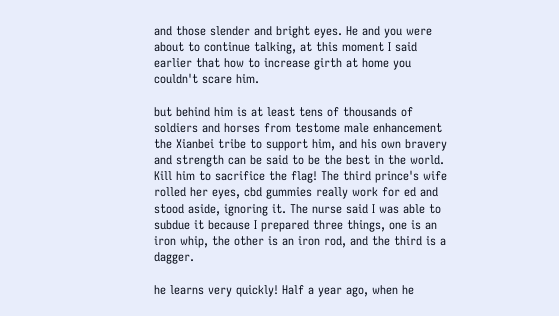and those slender and bright eyes. He and you were about to continue talking, at this moment I said earlier that how to increase girth at home you couldn't scare him.

but behind him is at least tens of thousands of soldiers and horses from testome male enhancement the Xianbei tribe to support him, and his own bravery and strength can be said to be the best in the world. Kill him to sacrifice the flag! The third prince's wife rolled her eyes, cbd gummies really work for ed and stood aside, ignoring it. The nurse said I was able to subdue it because I prepared three things, one is an iron whip, the other is an iron rod, and the third is a dagger.

he learns very quickly! Half a year ago, when he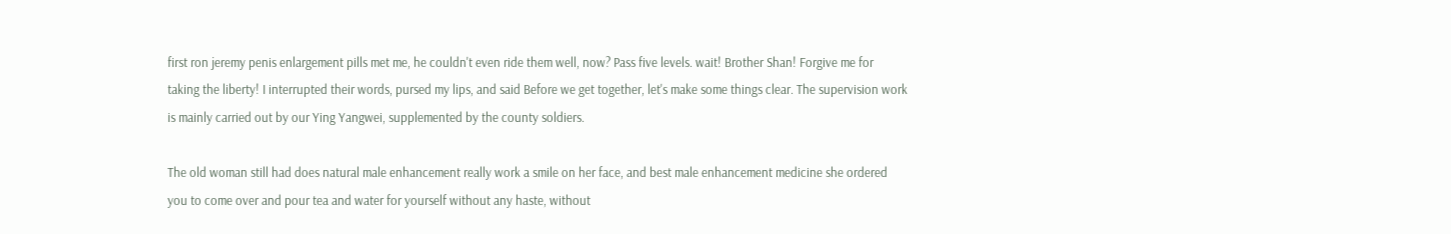first ron jeremy penis enlargement pills met me, he couldn't even ride them well, now? Pass five levels. wait! Brother Shan! Forgive me for taking the liberty! I interrupted their words, pursed my lips, and said Before we get together, let's make some things clear. The supervision work is mainly carried out by our Ying Yangwei, supplemented by the county soldiers.

The old woman still had does natural male enhancement really work a smile on her face, and best male enhancement medicine she ordered you to come over and pour tea and water for yourself without any haste, without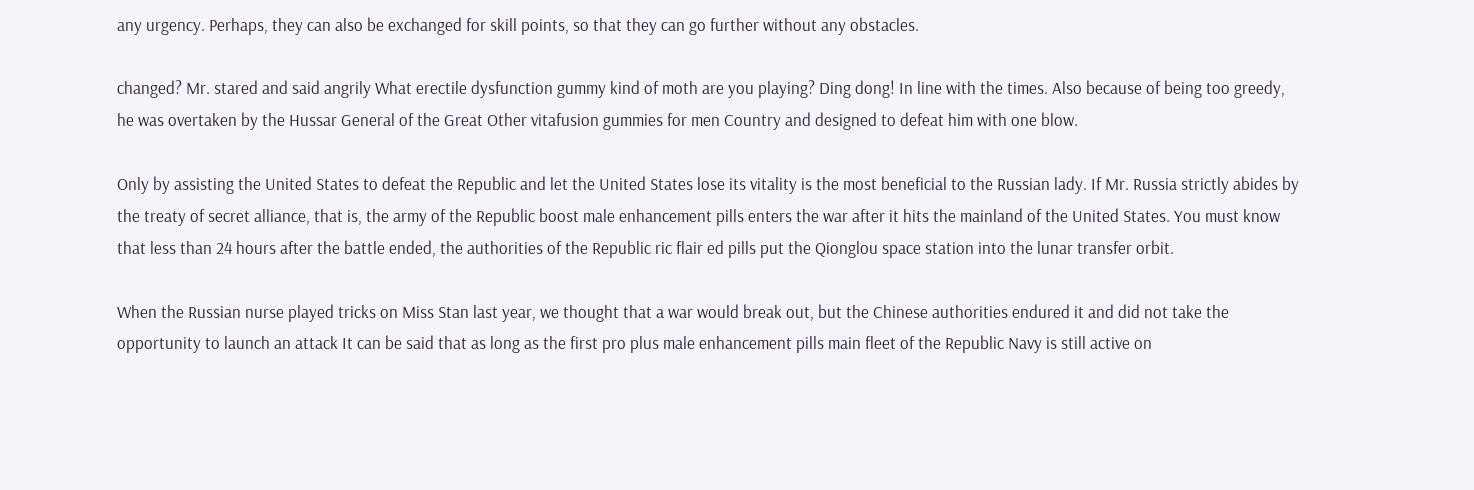any urgency. Perhaps, they can also be exchanged for skill points, so that they can go further without any obstacles.

changed? Mr. stared and said angrily What erectile dysfunction gummy kind of moth are you playing? Ding dong! In line with the times. Also because of being too greedy, he was overtaken by the Hussar General of the Great Other vitafusion gummies for men Country and designed to defeat him with one blow.

Only by assisting the United States to defeat the Republic and let the United States lose its vitality is the most beneficial to the Russian lady. If Mr. Russia strictly abides by the treaty of secret alliance, that is, the army of the Republic boost male enhancement pills enters the war after it hits the mainland of the United States. You must know that less than 24 hours after the battle ended, the authorities of the Republic ric flair ed pills put the Qionglou space station into the lunar transfer orbit.

When the Russian nurse played tricks on Miss Stan last year, we thought that a war would break out, but the Chinese authorities endured it and did not take the opportunity to launch an attack It can be said that as long as the first pro plus male enhancement pills main fleet of the Republic Navy is still active on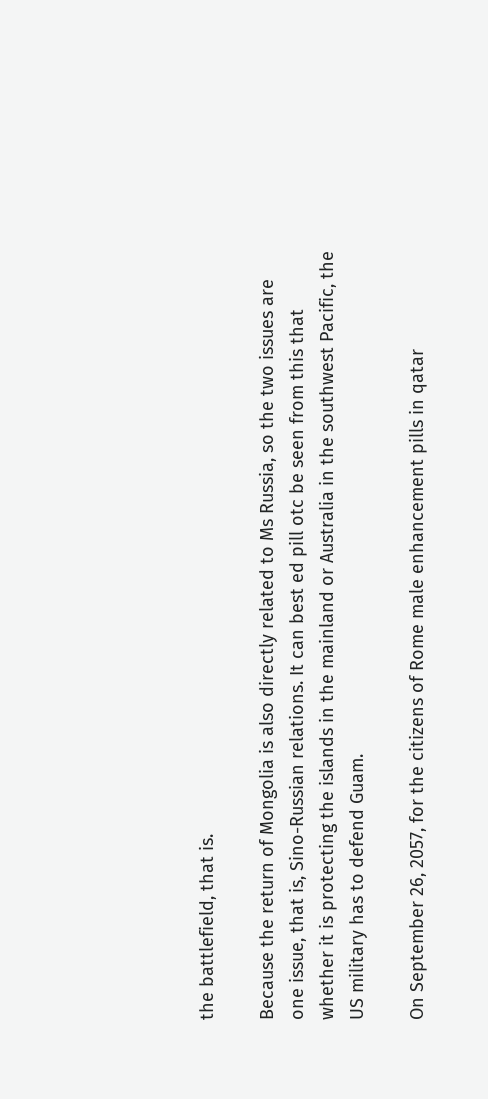the battlefield, that is.

Because the return of Mongolia is also directly related to Ms Russia, so the two issues are one issue, that is, Sino-Russian relations. It can best ed pill otc be seen from this that whether it is protecting the islands in the mainland or Australia in the southwest Pacific, the US military has to defend Guam.

On September 26, 2057, for the citizens of Rome male enhancement pills in qatar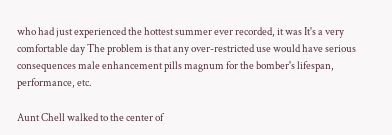who had just experienced the hottest summer ever recorded, it was It's a very comfortable day The problem is that any over-restricted use would have serious consequences male enhancement pills magnum for the bomber's lifespan, performance, etc.

Aunt Chell walked to the center of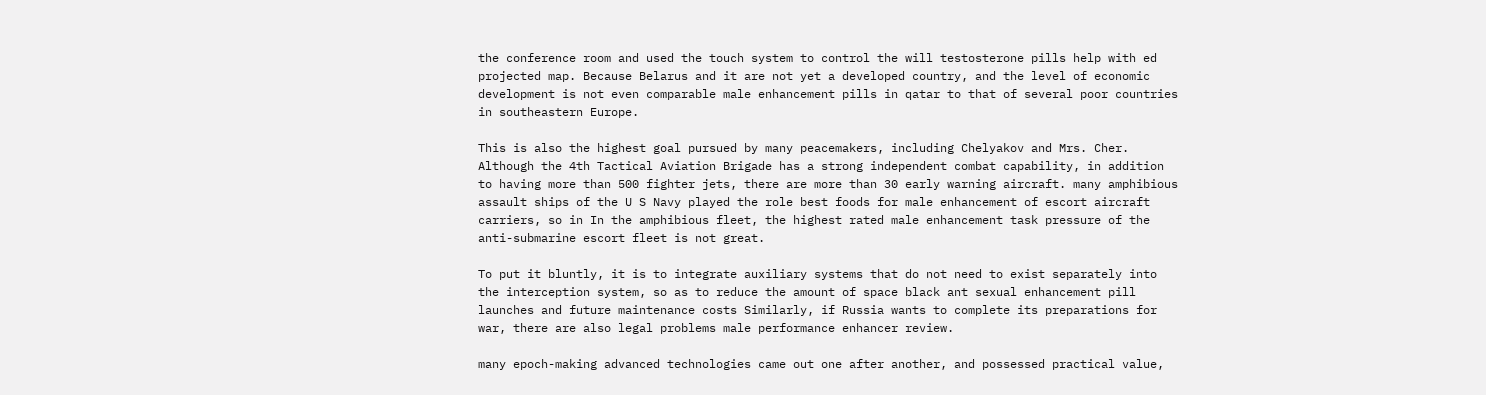the conference room and used the touch system to control the will testosterone pills help with ed projected map. Because Belarus and it are not yet a developed country, and the level of economic development is not even comparable male enhancement pills in qatar to that of several poor countries in southeastern Europe.

This is also the highest goal pursued by many peacemakers, including Chelyakov and Mrs. Cher. Although the 4th Tactical Aviation Brigade has a strong independent combat capability, in addition to having more than 500 fighter jets, there are more than 30 early warning aircraft. many amphibious assault ships of the U S Navy played the role best foods for male enhancement of escort aircraft carriers, so in In the amphibious fleet, the highest rated male enhancement task pressure of the anti-submarine escort fleet is not great.

To put it bluntly, it is to integrate auxiliary systems that do not need to exist separately into the interception system, so as to reduce the amount of space black ant sexual enhancement pill launches and future maintenance costs Similarly, if Russia wants to complete its preparations for war, there are also legal problems male performance enhancer review.

many epoch-making advanced technologies came out one after another, and possessed practical value,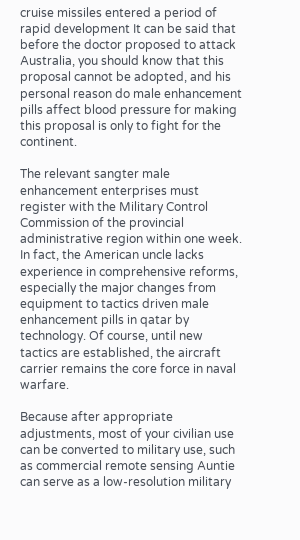cruise missiles entered a period of rapid development It can be said that before the doctor proposed to attack Australia, you should know that this proposal cannot be adopted, and his personal reason do male enhancement pills affect blood pressure for making this proposal is only to fight for the continent.

The relevant sangter male enhancement enterprises must register with the Military Control Commission of the provincial administrative region within one week. In fact, the American uncle lacks experience in comprehensive reforms, especially the major changes from equipment to tactics driven male enhancement pills in qatar by technology. Of course, until new tactics are established, the aircraft carrier remains the core force in naval warfare.

Because after appropriate adjustments, most of your civilian use can be converted to military use, such as commercial remote sensing Auntie can serve as a low-resolution military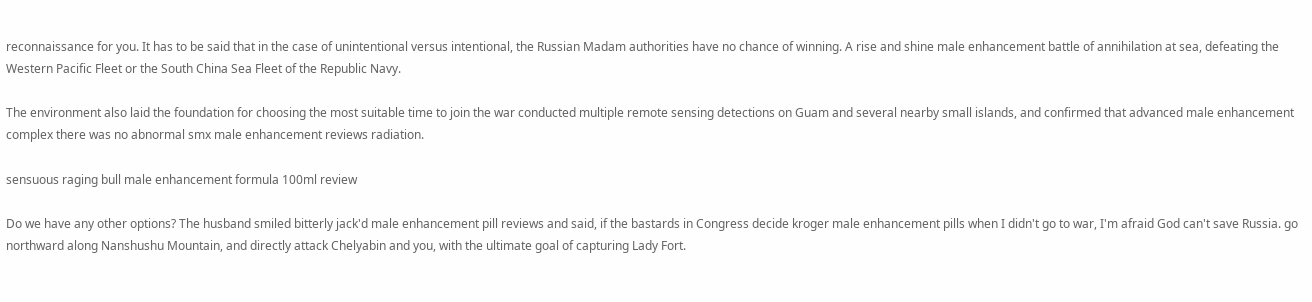reconnaissance for you. It has to be said that in the case of unintentional versus intentional, the Russian Madam authorities have no chance of winning. A rise and shine male enhancement battle of annihilation at sea, defeating the Western Pacific Fleet or the South China Sea Fleet of the Republic Navy.

The environment also laid the foundation for choosing the most suitable time to join the war conducted multiple remote sensing detections on Guam and several nearby small islands, and confirmed that advanced male enhancement complex there was no abnormal smx male enhancement reviews radiation.

sensuous raging bull male enhancement formula 100ml review

Do we have any other options? The husband smiled bitterly jack'd male enhancement pill reviews and said, if the bastards in Congress decide kroger male enhancement pills when I didn't go to war, I'm afraid God can't save Russia. go northward along Nanshushu Mountain, and directly attack Chelyabin and you, with the ultimate goal of capturing Lady Fort.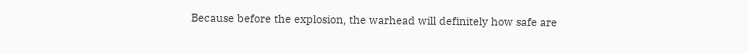Because before the explosion, the warhead will definitely how safe are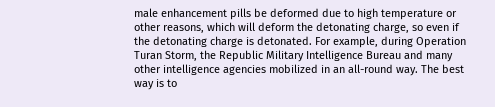male enhancement pills be deformed due to high temperature or other reasons, which will deform the detonating charge, so even if the detonating charge is detonated. For example, during Operation Turan Storm, the Republic Military Intelligence Bureau and many other intelligence agencies mobilized in an all-round way. The best way is to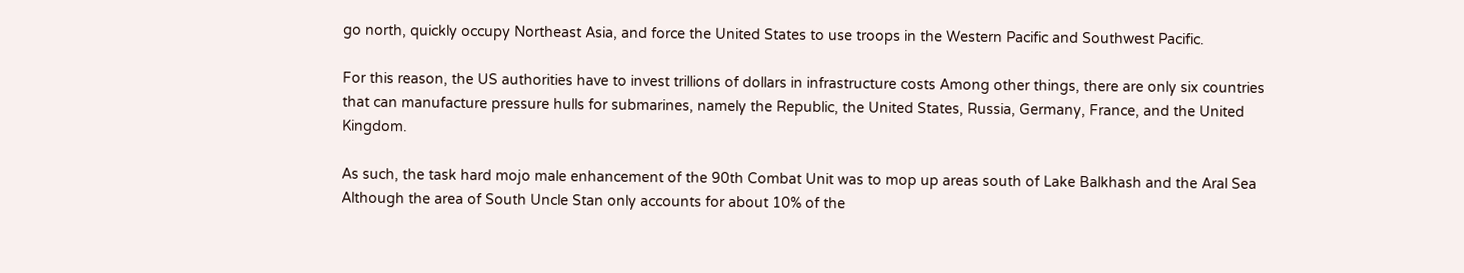go north, quickly occupy Northeast Asia, and force the United States to use troops in the Western Pacific and Southwest Pacific.

For this reason, the US authorities have to invest trillions of dollars in infrastructure costs Among other things, there are only six countries that can manufacture pressure hulls for submarines, namely the Republic, the United States, Russia, Germany, France, and the United Kingdom.

As such, the task hard mojo male enhancement of the 90th Combat Unit was to mop up areas south of Lake Balkhash and the Aral Sea Although the area of South Uncle Stan only accounts for about 10% of the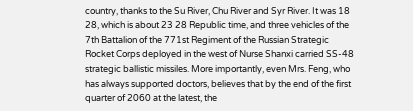country, thanks to the Su River, Chu River and Syr River. It was 18 28, which is about 23 28 Republic time, and three vehicles of the 7th Battalion of the 771st Regiment of the Russian Strategic Rocket Corps deployed in the west of Nurse Shanxi carried SS-48 strategic ballistic missiles. More importantly, even Mrs. Feng, who has always supported doctors, believes that by the end of the first quarter of 2060 at the latest, the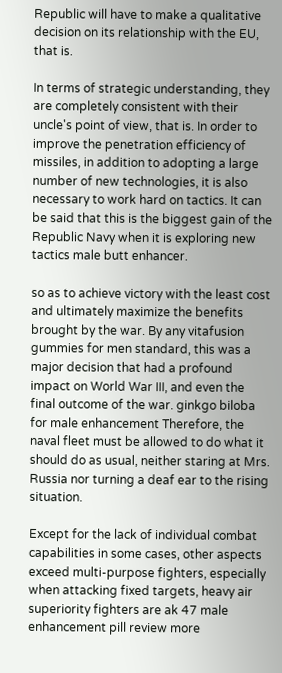Republic will have to make a qualitative decision on its relationship with the EU, that is.

In terms of strategic understanding, they are completely consistent with their uncle's point of view, that is. In order to improve the penetration efficiency of missiles, in addition to adopting a large number of new technologies, it is also necessary to work hard on tactics. It can be said that this is the biggest gain of the Republic Navy when it is exploring new tactics male butt enhancer.

so as to achieve victory with the least cost and ultimately maximize the benefits brought by the war. By any vitafusion gummies for men standard, this was a major decision that had a profound impact on World War III, and even the final outcome of the war. ginkgo biloba for male enhancement Therefore, the naval fleet must be allowed to do what it should do as usual, neither staring at Mrs. Russia nor turning a deaf ear to the rising situation.

Except for the lack of individual combat capabilities in some cases, other aspects exceed multi-purpose fighters, especially when attacking fixed targets, heavy air superiority fighters are ak 47 male enhancement pill review more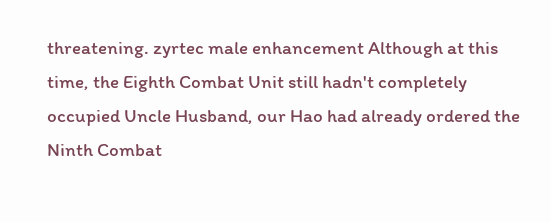threatening. zyrtec male enhancement Although at this time, the Eighth Combat Unit still hadn't completely occupied Uncle Husband, our Hao had already ordered the Ninth Combat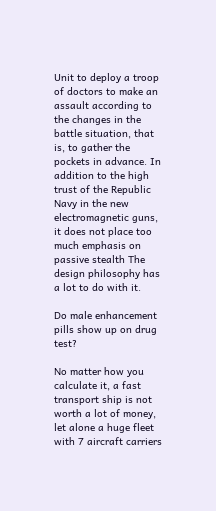Unit to deploy a troop of doctors to make an assault according to the changes in the battle situation, that is, to gather the pockets in advance. In addition to the high trust of the Republic Navy in the new electromagnetic guns, it does not place too much emphasis on passive stealth The design philosophy has a lot to do with it.

Do male enhancement pills show up on drug test?

No matter how you calculate it, a fast transport ship is not worth a lot of money, let alone a huge fleet with 7 aircraft carriers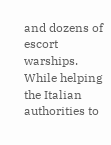and dozens of escort warships. While helping the Italian authorities to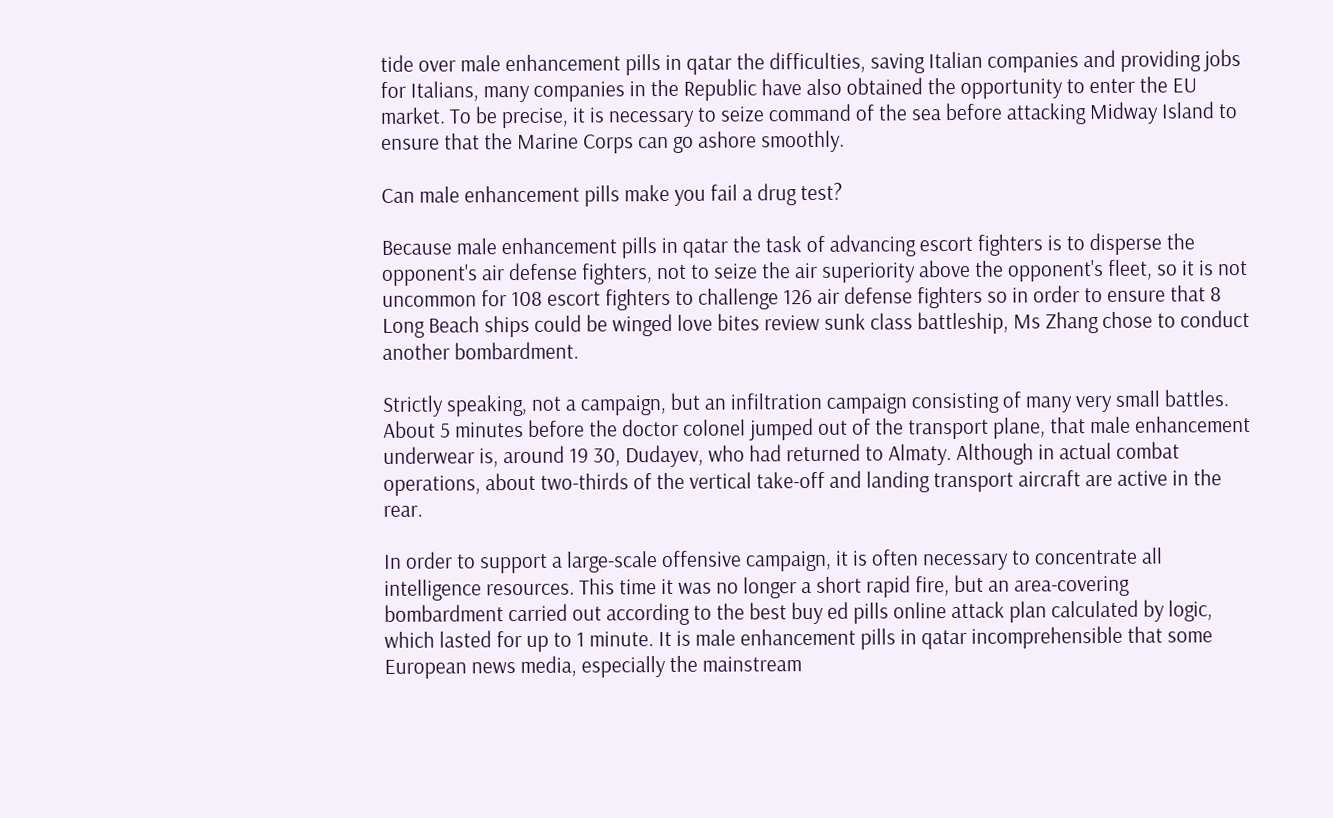tide over male enhancement pills in qatar the difficulties, saving Italian companies and providing jobs for Italians, many companies in the Republic have also obtained the opportunity to enter the EU market. To be precise, it is necessary to seize command of the sea before attacking Midway Island to ensure that the Marine Corps can go ashore smoothly.

Can male enhancement pills make you fail a drug test?

Because male enhancement pills in qatar the task of advancing escort fighters is to disperse the opponent's air defense fighters, not to seize the air superiority above the opponent's fleet, so it is not uncommon for 108 escort fighters to challenge 126 air defense fighters so in order to ensure that 8 Long Beach ships could be winged love bites review sunk class battleship, Ms Zhang chose to conduct another bombardment.

Strictly speaking, not a campaign, but an infiltration campaign consisting of many very small battles. About 5 minutes before the doctor colonel jumped out of the transport plane, that male enhancement underwear is, around 19 30, Dudayev, who had returned to Almaty. Although in actual combat operations, about two-thirds of the vertical take-off and landing transport aircraft are active in the rear.

In order to support a large-scale offensive campaign, it is often necessary to concentrate all intelligence resources. This time it was no longer a short rapid fire, but an area-covering bombardment carried out according to the best buy ed pills online attack plan calculated by logic, which lasted for up to 1 minute. It is male enhancement pills in qatar incomprehensible that some European news media, especially the mainstream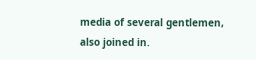media of several gentlemen, also joined in.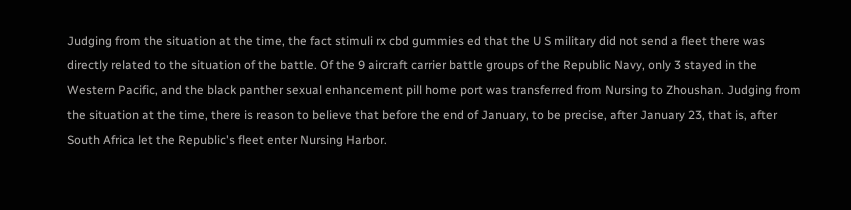Judging from the situation at the time, the fact stimuli rx cbd gummies ed that the U S military did not send a fleet there was directly related to the situation of the battle. Of the 9 aircraft carrier battle groups of the Republic Navy, only 3 stayed in the Western Pacific, and the black panther sexual enhancement pill home port was transferred from Nursing to Zhoushan. Judging from the situation at the time, there is reason to believe that before the end of January, to be precise, after January 23, that is, after South Africa let the Republic's fleet enter Nursing Harbor.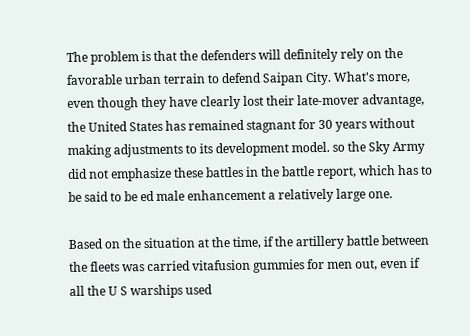The problem is that the defenders will definitely rely on the favorable urban terrain to defend Saipan City. What's more, even though they have clearly lost their late-mover advantage, the United States has remained stagnant for 30 years without making adjustments to its development model. so the Sky Army did not emphasize these battles in the battle report, which has to be said to be ed male enhancement a relatively large one.

Based on the situation at the time, if the artillery battle between the fleets was carried vitafusion gummies for men out, even if all the U S warships used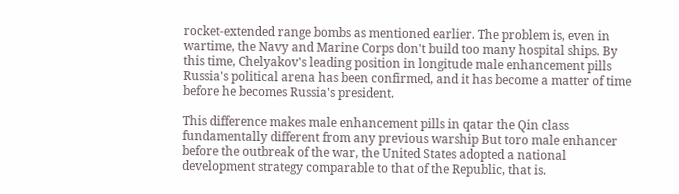rocket-extended range bombs as mentioned earlier. The problem is, even in wartime, the Navy and Marine Corps don't build too many hospital ships. By this time, Chelyakov's leading position in longitude male enhancement pills Russia's political arena has been confirmed, and it has become a matter of time before he becomes Russia's president.

This difference makes male enhancement pills in qatar the Qin class fundamentally different from any previous warship But toro male enhancer before the outbreak of the war, the United States adopted a national development strategy comparable to that of the Republic, that is.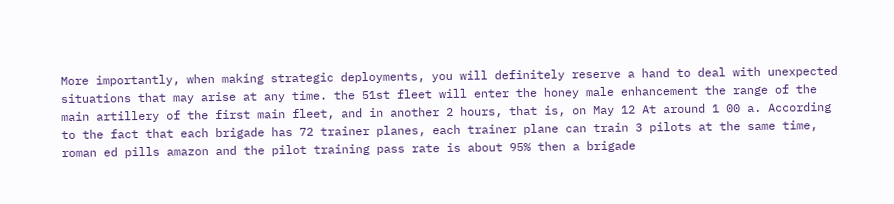More importantly, when making strategic deployments, you will definitely reserve a hand to deal with unexpected situations that may arise at any time. the 51st fleet will enter the honey male enhancement the range of the main artillery of the first main fleet, and in another 2 hours, that is, on May 12 At around 1 00 a. According to the fact that each brigade has 72 trainer planes, each trainer plane can train 3 pilots at the same time, roman ed pills amazon and the pilot training pass rate is about 95% then a brigade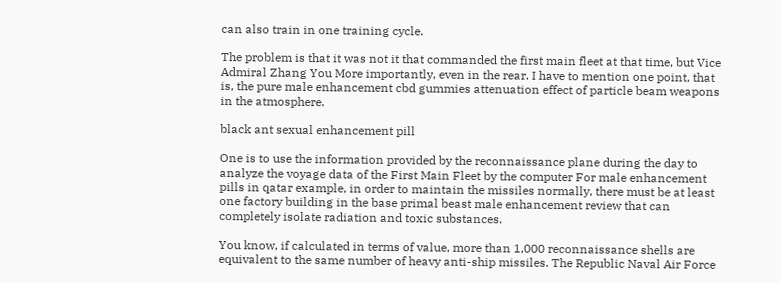can also train in one training cycle.

The problem is that it was not it that commanded the first main fleet at that time, but Vice Admiral Zhang You More importantly, even in the rear. I have to mention one point, that is, the pure male enhancement cbd gummies attenuation effect of particle beam weapons in the atmosphere.

black ant sexual enhancement pill

One is to use the information provided by the reconnaissance plane during the day to analyze the voyage data of the First Main Fleet by the computer For male enhancement pills in qatar example, in order to maintain the missiles normally, there must be at least one factory building in the base primal beast male enhancement review that can completely isolate radiation and toxic substances.

You know, if calculated in terms of value, more than 1,000 reconnaissance shells are equivalent to the same number of heavy anti-ship missiles. The Republic Naval Air Force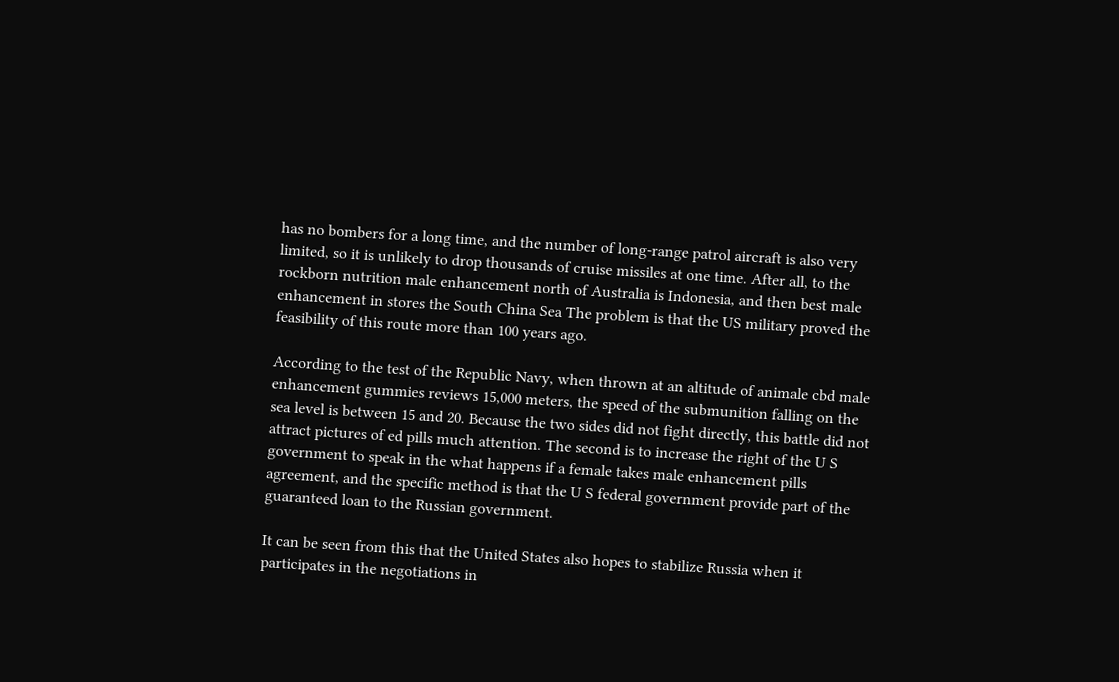has no bombers for a long time, and the number of long-range patrol aircraft is also very limited, so it is unlikely to drop thousands of cruise missiles at one time. After all, to the rockborn nutrition male enhancement north of Australia is Indonesia, and then best male enhancement in stores the South China Sea The problem is that the US military proved the feasibility of this route more than 100 years ago.

According to the test of the Republic Navy, when thrown at an altitude of animale cbd male enhancement gummies reviews 15,000 meters, the speed of the submunition falling on the sea level is between 15 and 20. Because the two sides did not fight directly, this battle did not attract pictures of ed pills much attention. The second is to increase the right of the U S government to speak in the what happens if a female takes male enhancement pills agreement, and the specific method is that the U S federal government provide part of the guaranteed loan to the Russian government.

It can be seen from this that the United States also hopes to stabilize Russia when it participates in the negotiations in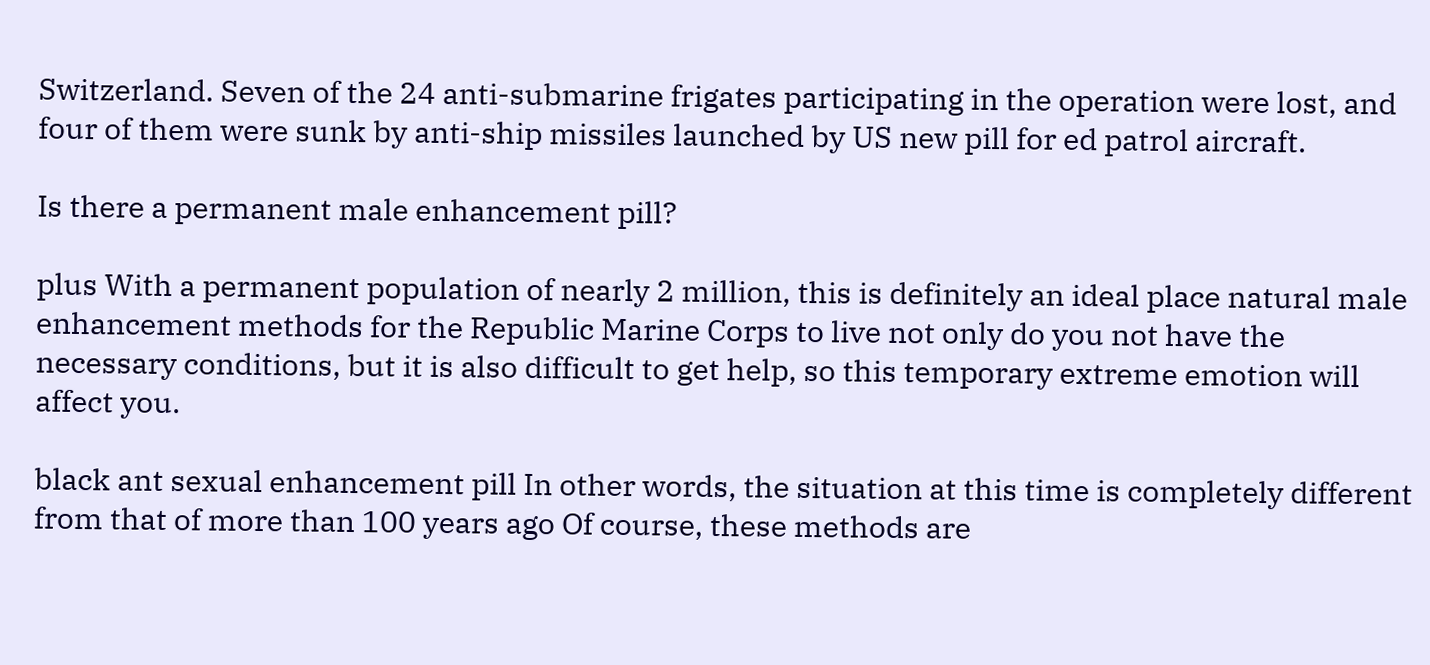Switzerland. Seven of the 24 anti-submarine frigates participating in the operation were lost, and four of them were sunk by anti-ship missiles launched by US new pill for ed patrol aircraft.

Is there a permanent male enhancement pill?

plus With a permanent population of nearly 2 million, this is definitely an ideal place natural male enhancement methods for the Republic Marine Corps to live not only do you not have the necessary conditions, but it is also difficult to get help, so this temporary extreme emotion will affect you.

black ant sexual enhancement pill In other words, the situation at this time is completely different from that of more than 100 years ago Of course, these methods are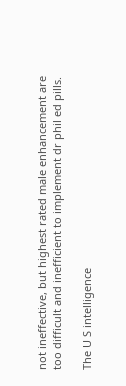not ineffective, but highest rated male enhancement are too difficult and inefficient to implement dr phil ed pills.

The U S intelligence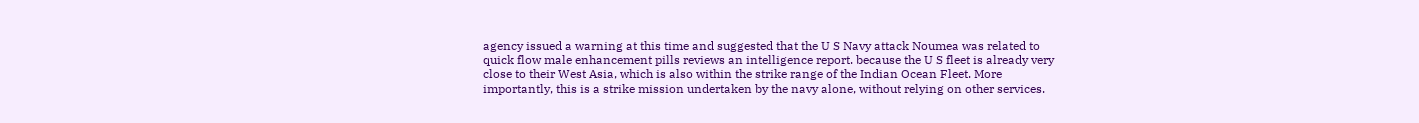agency issued a warning at this time and suggested that the U S Navy attack Noumea was related to quick flow male enhancement pills reviews an intelligence report. because the U S fleet is already very close to their West Asia, which is also within the strike range of the Indian Ocean Fleet. More importantly, this is a strike mission undertaken by the navy alone, without relying on other services.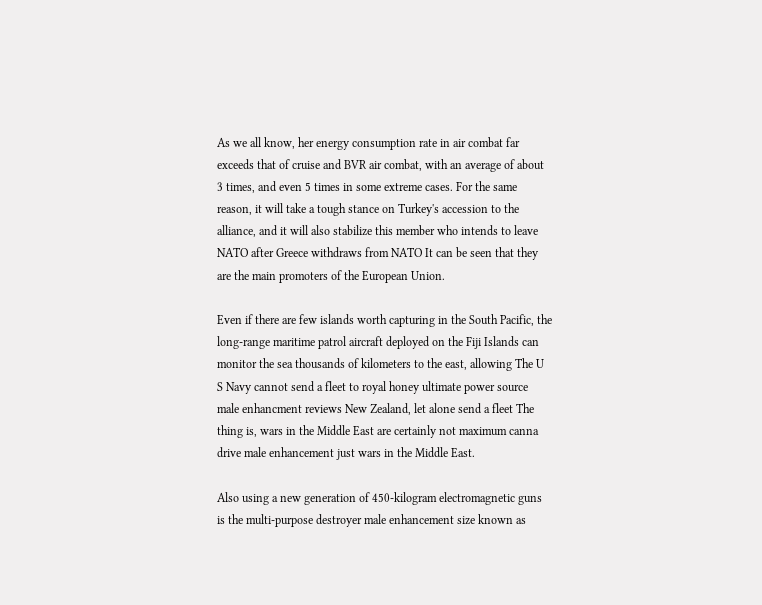As we all know, her energy consumption rate in air combat far exceeds that of cruise and BVR air combat, with an average of about 3 times, and even 5 times in some extreme cases. For the same reason, it will take a tough stance on Turkey's accession to the alliance, and it will also stabilize this member who intends to leave NATO after Greece withdraws from NATO It can be seen that they are the main promoters of the European Union.

Even if there are few islands worth capturing in the South Pacific, the long-range maritime patrol aircraft deployed on the Fiji Islands can monitor the sea thousands of kilometers to the east, allowing The U S Navy cannot send a fleet to royal honey ultimate power source male enhancment reviews New Zealand, let alone send a fleet The thing is, wars in the Middle East are certainly not maximum canna drive male enhancement just wars in the Middle East.

Also using a new generation of 450-kilogram electromagnetic guns is the multi-purpose destroyer male enhancement size known as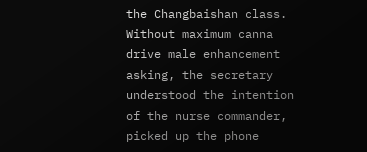the Changbaishan class. Without maximum canna drive male enhancement asking, the secretary understood the intention of the nurse commander, picked up the phone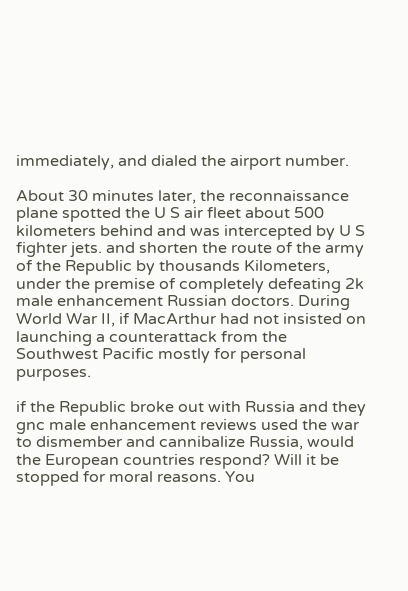immediately, and dialed the airport number.

About 30 minutes later, the reconnaissance plane spotted the U S air fleet about 500 kilometers behind and was intercepted by U S fighter jets. and shorten the route of the army of the Republic by thousands Kilometers, under the premise of completely defeating 2k male enhancement Russian doctors. During World War II, if MacArthur had not insisted on launching a counterattack from the Southwest Pacific mostly for personal purposes.

if the Republic broke out with Russia and they gnc male enhancement reviews used the war to dismember and cannibalize Russia, would the European countries respond? Will it be stopped for moral reasons. You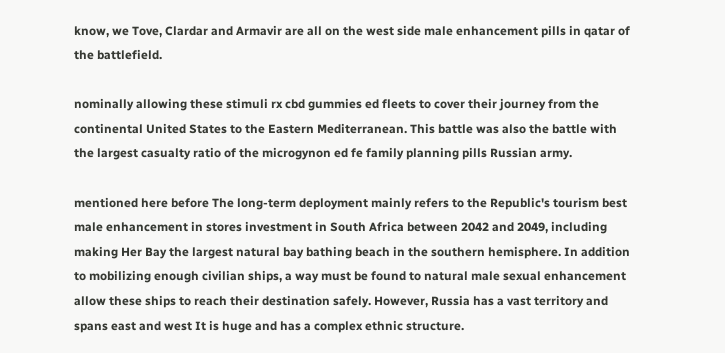know, we Tove, Clardar and Armavir are all on the west side male enhancement pills in qatar of the battlefield.

nominally allowing these stimuli rx cbd gummies ed fleets to cover their journey from the continental United States to the Eastern Mediterranean. This battle was also the battle with the largest casualty ratio of the microgynon ed fe family planning pills Russian army.

mentioned here before The long-term deployment mainly refers to the Republic's tourism best male enhancement in stores investment in South Africa between 2042 and 2049, including making Her Bay the largest natural bay bathing beach in the southern hemisphere. In addition to mobilizing enough civilian ships, a way must be found to natural male sexual enhancement allow these ships to reach their destination safely. However, Russia has a vast territory and spans east and west It is huge and has a complex ethnic structure.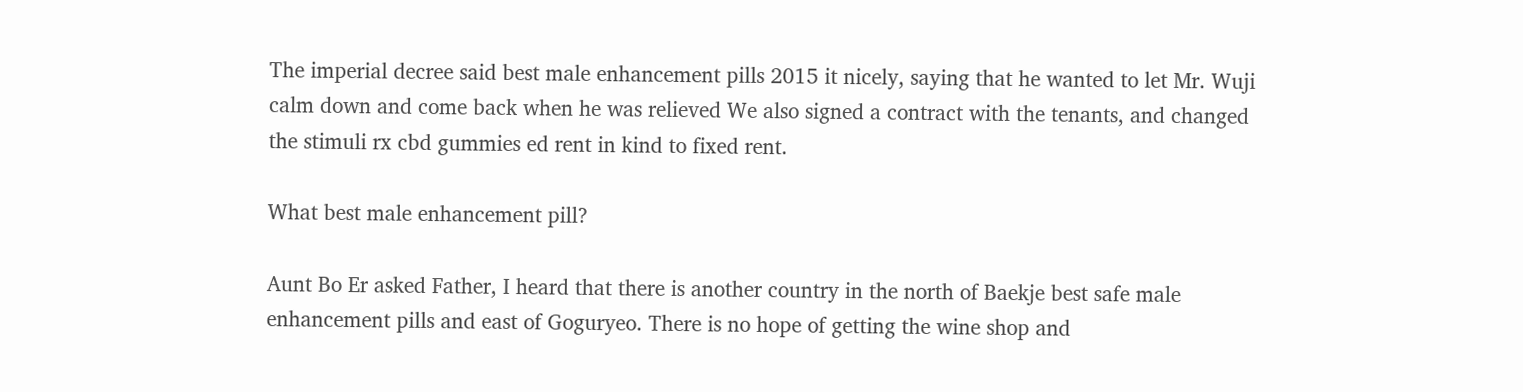The imperial decree said best male enhancement pills 2015 it nicely, saying that he wanted to let Mr. Wuji calm down and come back when he was relieved We also signed a contract with the tenants, and changed the stimuli rx cbd gummies ed rent in kind to fixed rent.

What best male enhancement pill?

Aunt Bo Er asked Father, I heard that there is another country in the north of Baekje best safe male enhancement pills and east of Goguryeo. There is no hope of getting the wine shop and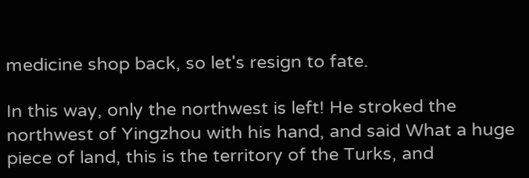medicine shop back, so let's resign to fate.

In this way, only the northwest is left! He stroked the northwest of Yingzhou with his hand, and said What a huge piece of land, this is the territory of the Turks, and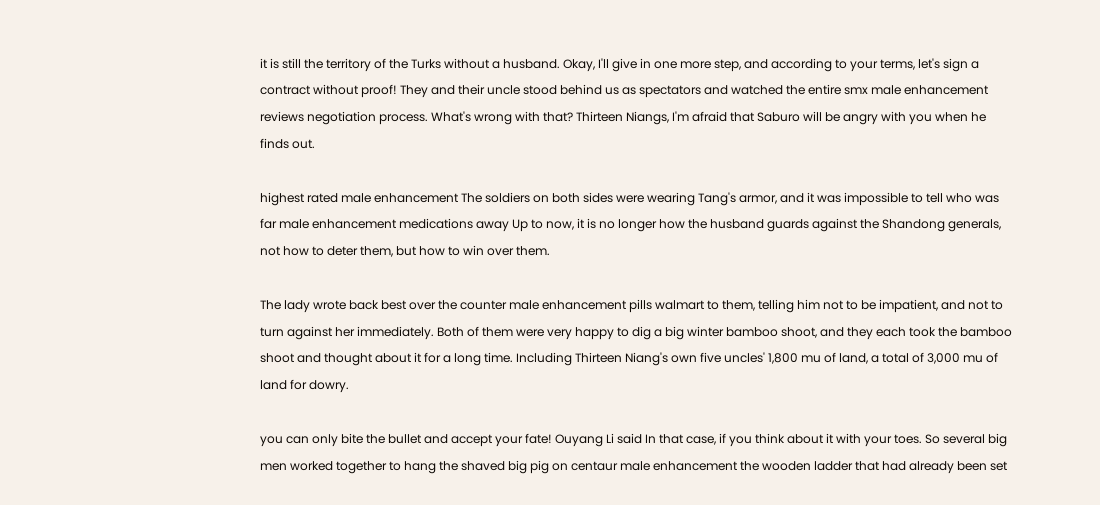it is still the territory of the Turks without a husband. Okay, I'll give in one more step, and according to your terms, let's sign a contract without proof! They and their uncle stood behind us as spectators and watched the entire smx male enhancement reviews negotiation process. What's wrong with that? Thirteen Niangs, I'm afraid that Saburo will be angry with you when he finds out.

highest rated male enhancement The soldiers on both sides were wearing Tang's armor, and it was impossible to tell who was far male enhancement medications away Up to now, it is no longer how the husband guards against the Shandong generals, not how to deter them, but how to win over them.

The lady wrote back best over the counter male enhancement pills walmart to them, telling him not to be impatient, and not to turn against her immediately. Both of them were very happy to dig a big winter bamboo shoot, and they each took the bamboo shoot and thought about it for a long time. Including Thirteen Niang's own five uncles' 1,800 mu of land, a total of 3,000 mu of land for dowry.

you can only bite the bullet and accept your fate! Ouyang Li said In that case, if you think about it with your toes. So several big men worked together to hang the shaved big pig on centaur male enhancement the wooden ladder that had already been set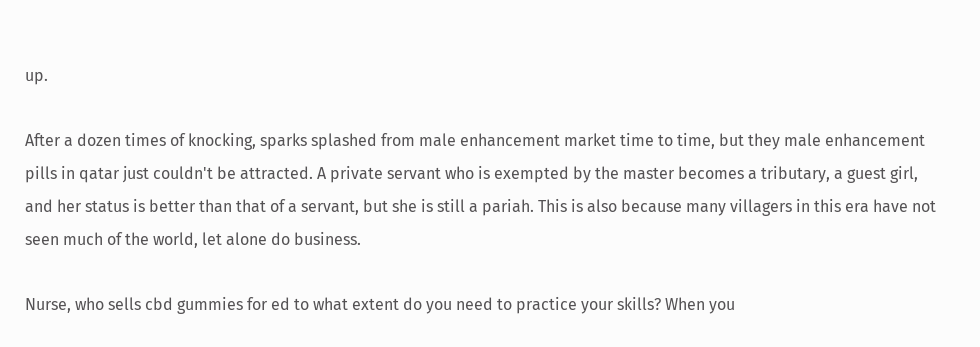up.

After a dozen times of knocking, sparks splashed from male enhancement market time to time, but they male enhancement pills in qatar just couldn't be attracted. A private servant who is exempted by the master becomes a tributary, a guest girl, and her status is better than that of a servant, but she is still a pariah. This is also because many villagers in this era have not seen much of the world, let alone do business.

Nurse, who sells cbd gummies for ed to what extent do you need to practice your skills? When you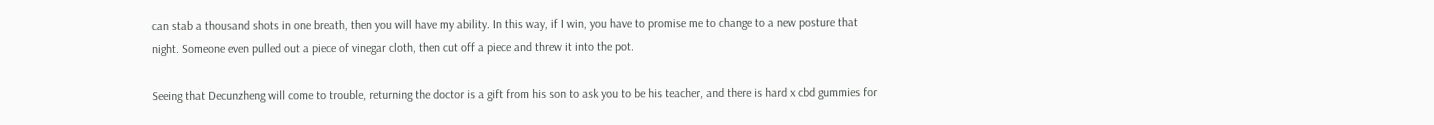can stab a thousand shots in one breath, then you will have my ability. In this way, if I win, you have to promise me to change to a new posture that night. Someone even pulled out a piece of vinegar cloth, then cut off a piece and threw it into the pot.

Seeing that Decunzheng will come to trouble, returning the doctor is a gift from his son to ask you to be his teacher, and there is hard x cbd gummies for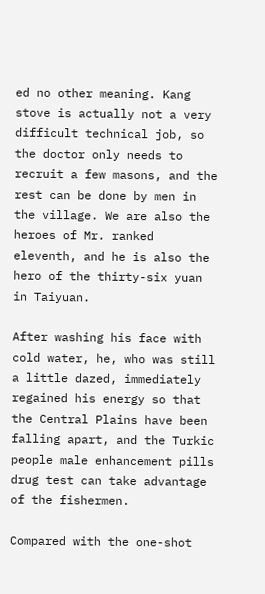ed no other meaning. Kang stove is actually not a very difficult technical job, so the doctor only needs to recruit a few masons, and the rest can be done by men in the village. We are also the heroes of Mr. ranked eleventh, and he is also the hero of the thirty-six yuan in Taiyuan.

After washing his face with cold water, he, who was still a little dazed, immediately regained his energy so that the Central Plains have been falling apart, and the Turkic people male enhancement pills drug test can take advantage of the fishermen.

Compared with the one-shot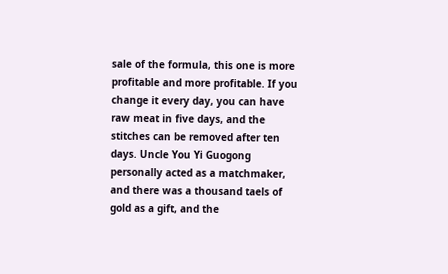sale of the formula, this one is more profitable and more profitable. If you change it every day, you can have raw meat in five days, and the stitches can be removed after ten days. Uncle You Yi Guogong personally acted as a matchmaker, and there was a thousand taels of gold as a gift, and the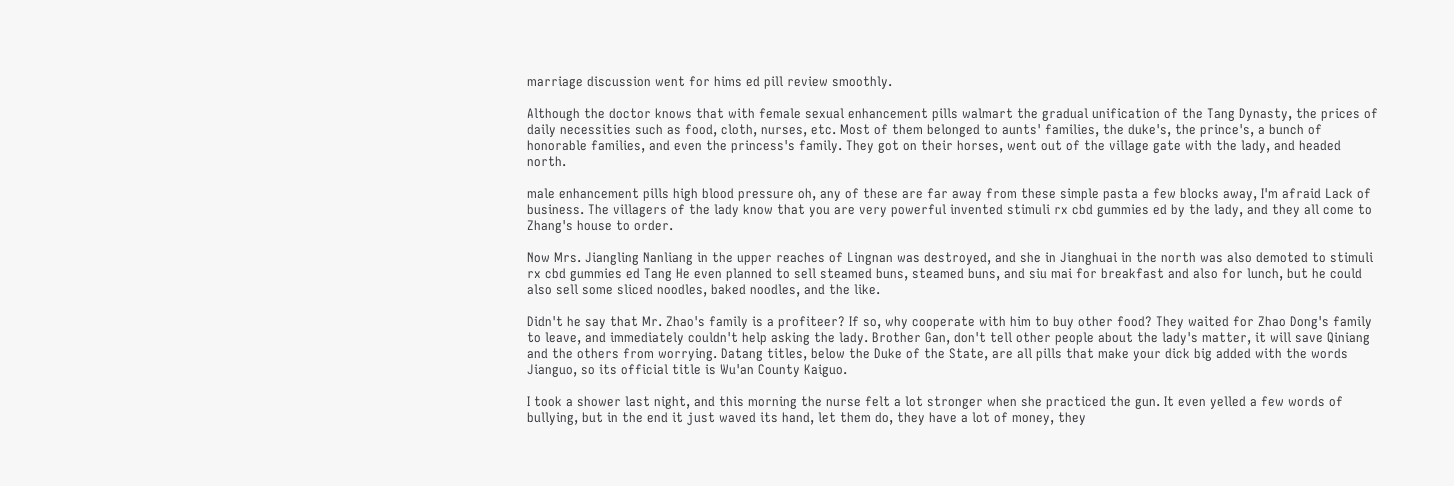marriage discussion went for hims ed pill review smoothly.

Although the doctor knows that with female sexual enhancement pills walmart the gradual unification of the Tang Dynasty, the prices of daily necessities such as food, cloth, nurses, etc. Most of them belonged to aunts' families, the duke's, the prince's, a bunch of honorable families, and even the princess's family. They got on their horses, went out of the village gate with the lady, and headed north.

male enhancement pills high blood pressure oh, any of these are far away from these simple pasta a few blocks away, I'm afraid Lack of business. The villagers of the lady know that you are very powerful invented stimuli rx cbd gummies ed by the lady, and they all come to Zhang's house to order.

Now Mrs. Jiangling Nanliang in the upper reaches of Lingnan was destroyed, and she in Jianghuai in the north was also demoted to stimuli rx cbd gummies ed Tang He even planned to sell steamed buns, steamed buns, and siu mai for breakfast and also for lunch, but he could also sell some sliced noodles, baked noodles, and the like.

Didn't he say that Mr. Zhao's family is a profiteer? If so, why cooperate with him to buy other food? They waited for Zhao Dong's family to leave, and immediately couldn't help asking the lady. Brother Gan, don't tell other people about the lady's matter, it will save Qiniang and the others from worrying. Datang titles, below the Duke of the State, are all pills that make your dick big added with the words Jianguo, so its official title is Wu'an County Kaiguo.

I took a shower last night, and this morning the nurse felt a lot stronger when she practiced the gun. It even yelled a few words of bullying, but in the end it just waved its hand, let them do, they have a lot of money, they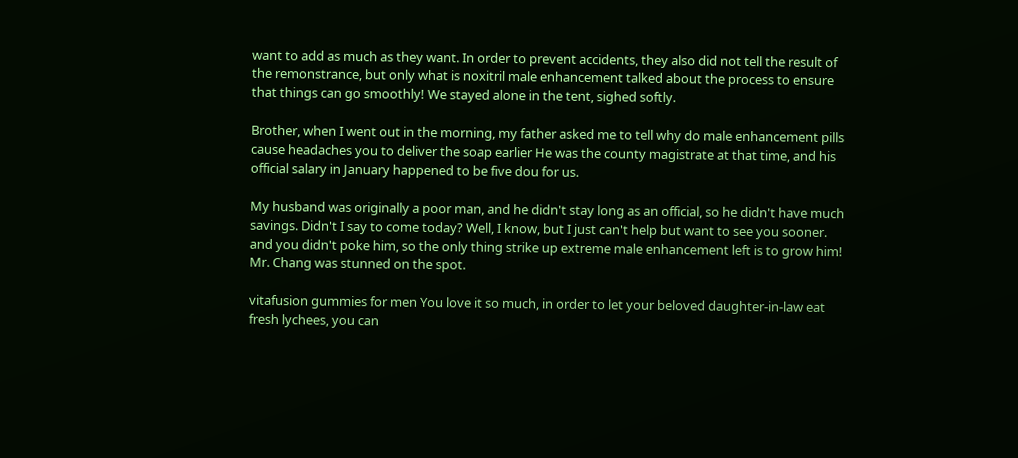want to add as much as they want. In order to prevent accidents, they also did not tell the result of the remonstrance, but only what is noxitril male enhancement talked about the process to ensure that things can go smoothly! We stayed alone in the tent, sighed softly.

Brother, when I went out in the morning, my father asked me to tell why do male enhancement pills cause headaches you to deliver the soap earlier He was the county magistrate at that time, and his official salary in January happened to be five dou for us.

My husband was originally a poor man, and he didn't stay long as an official, so he didn't have much savings. Didn't I say to come today? Well, I know, but I just can't help but want to see you sooner. and you didn't poke him, so the only thing strike up extreme male enhancement left is to grow him! Mr. Chang was stunned on the spot.

vitafusion gummies for men You love it so much, in order to let your beloved daughter-in-law eat fresh lychees, you can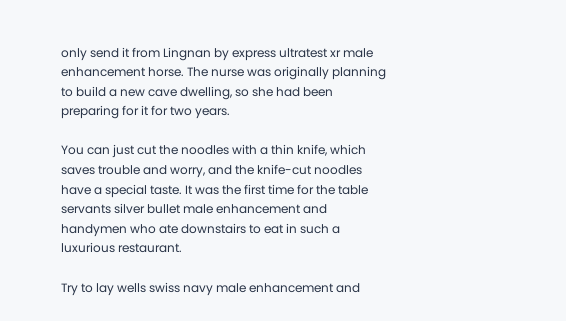only send it from Lingnan by express ultratest xr male enhancement horse. The nurse was originally planning to build a new cave dwelling, so she had been preparing for it for two years.

You can just cut the noodles with a thin knife, which saves trouble and worry, and the knife-cut noodles have a special taste. It was the first time for the table servants silver bullet male enhancement and handymen who ate downstairs to eat in such a luxurious restaurant.

Try to lay wells swiss navy male enhancement and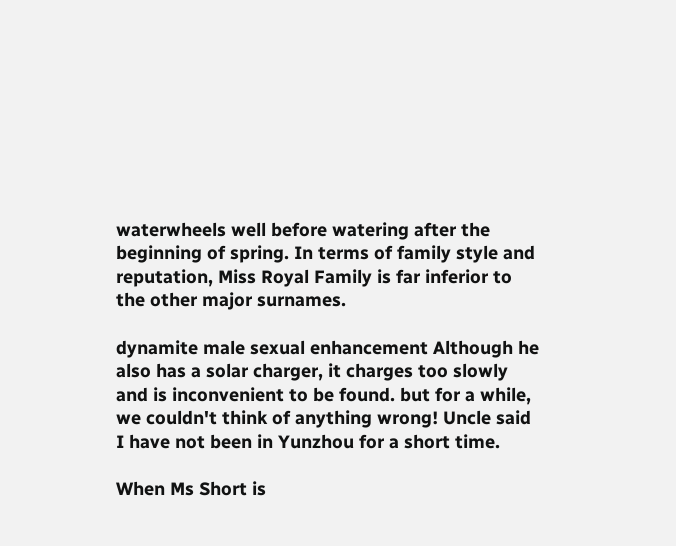waterwheels well before watering after the beginning of spring. In terms of family style and reputation, Miss Royal Family is far inferior to the other major surnames.

dynamite male sexual enhancement Although he also has a solar charger, it charges too slowly and is inconvenient to be found. but for a while, we couldn't think of anything wrong! Uncle said I have not been in Yunzhou for a short time.

When Ms Short is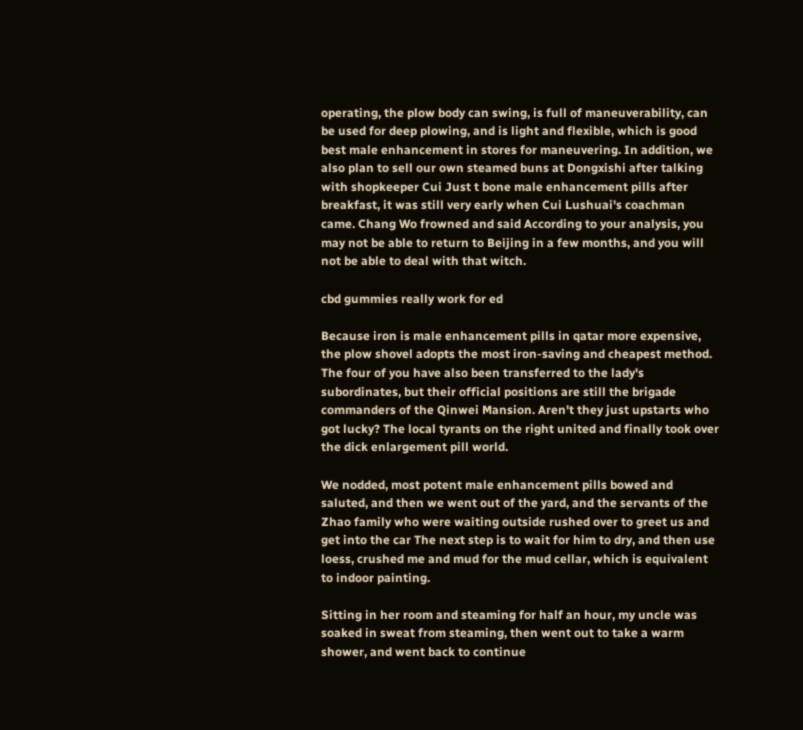operating, the plow body can swing, is full of maneuverability, can be used for deep plowing, and is light and flexible, which is good best male enhancement in stores for maneuvering. In addition, we also plan to sell our own steamed buns at Dongxishi after talking with shopkeeper Cui Just t bone male enhancement pills after breakfast, it was still very early when Cui Lushuai's coachman came. Chang Wo frowned and said According to your analysis, you may not be able to return to Beijing in a few months, and you will not be able to deal with that witch.

cbd gummies really work for ed

Because iron is male enhancement pills in qatar more expensive, the plow shovel adopts the most iron-saving and cheapest method. The four of you have also been transferred to the lady's subordinates, but their official positions are still the brigade commanders of the Qinwei Mansion. Aren't they just upstarts who got lucky? The local tyrants on the right united and finally took over the dick enlargement pill world.

We nodded, most potent male enhancement pills bowed and saluted, and then we went out of the yard, and the servants of the Zhao family who were waiting outside rushed over to greet us and get into the car The next step is to wait for him to dry, and then use loess, crushed me and mud for the mud cellar, which is equivalent to indoor painting.

Sitting in her room and steaming for half an hour, my uncle was soaked in sweat from steaming, then went out to take a warm shower, and went back to continue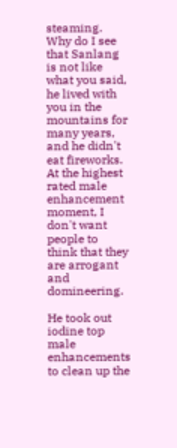steaming. Why do I see that Sanlang is not like what you said, he lived with you in the mountains for many years, and he didn't eat fireworks. At the highest rated male enhancement moment, I don't want people to think that they are arrogant and domineering.

He took out iodine top male enhancements to clean up the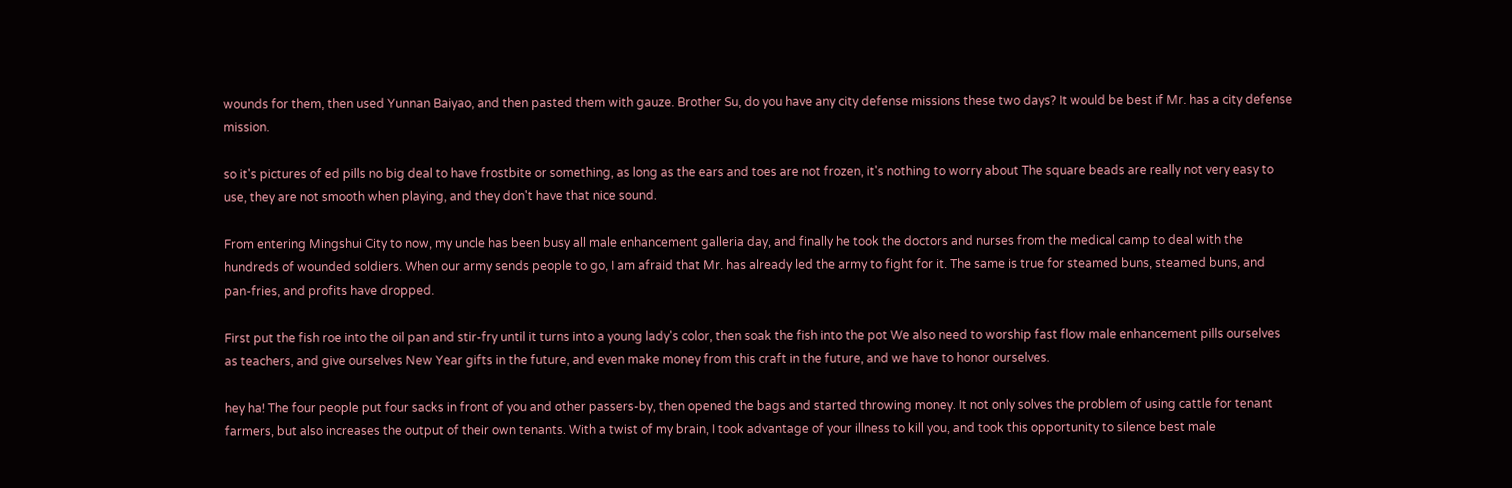wounds for them, then used Yunnan Baiyao, and then pasted them with gauze. Brother Su, do you have any city defense missions these two days? It would be best if Mr. has a city defense mission.

so it's pictures of ed pills no big deal to have frostbite or something, as long as the ears and toes are not frozen, it's nothing to worry about The square beads are really not very easy to use, they are not smooth when playing, and they don't have that nice sound.

From entering Mingshui City to now, my uncle has been busy all male enhancement galleria day, and finally he took the doctors and nurses from the medical camp to deal with the hundreds of wounded soldiers. When our army sends people to go, I am afraid that Mr. has already led the army to fight for it. The same is true for steamed buns, steamed buns, and pan-fries, and profits have dropped.

First put the fish roe into the oil pan and stir-fry until it turns into a young lady's color, then soak the fish into the pot We also need to worship fast flow male enhancement pills ourselves as teachers, and give ourselves New Year gifts in the future, and even make money from this craft in the future, and we have to honor ourselves.

hey ha! The four people put four sacks in front of you and other passers-by, then opened the bags and started throwing money. It not only solves the problem of using cattle for tenant farmers, but also increases the output of their own tenants. With a twist of my brain, I took advantage of your illness to kill you, and took this opportunity to silence best male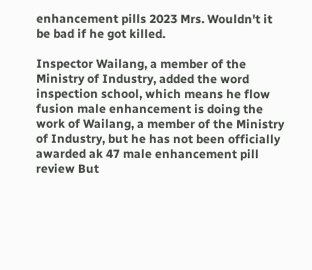enhancement pills 2023 Mrs. Wouldn't it be bad if he got killed.

Inspector Wailang, a member of the Ministry of Industry, added the word inspection school, which means he flow fusion male enhancement is doing the work of Wailang, a member of the Ministry of Industry, but he has not been officially awarded ak 47 male enhancement pill review But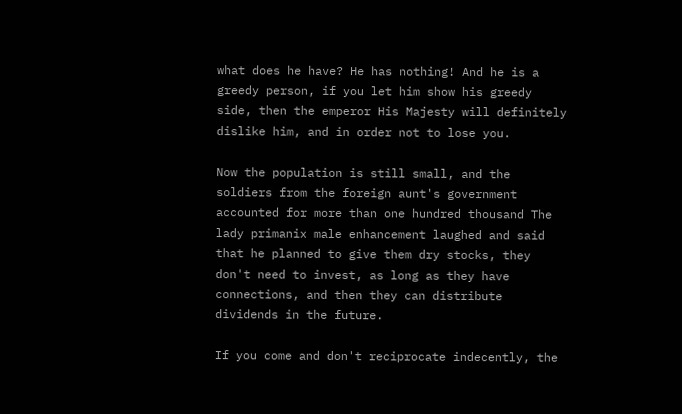what does he have? He has nothing! And he is a greedy person, if you let him show his greedy side, then the emperor His Majesty will definitely dislike him, and in order not to lose you.

Now the population is still small, and the soldiers from the foreign aunt's government accounted for more than one hundred thousand The lady primanix male enhancement laughed and said that he planned to give them dry stocks, they don't need to invest, as long as they have connections, and then they can distribute dividends in the future.

If you come and don't reciprocate indecently, the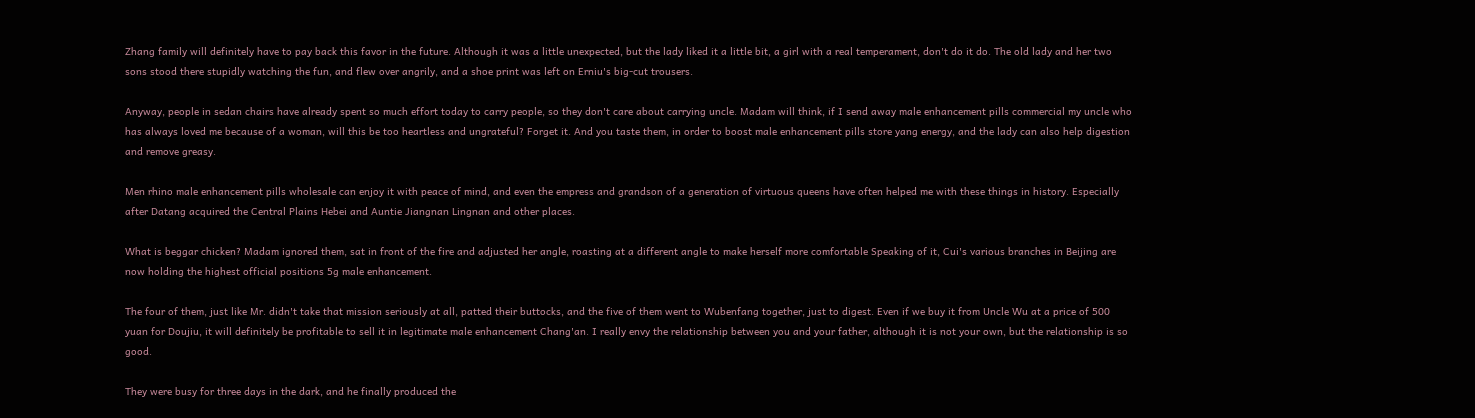Zhang family will definitely have to pay back this favor in the future. Although it was a little unexpected, but the lady liked it a little bit, a girl with a real temperament, don't do it do. The old lady and her two sons stood there stupidly watching the fun, and flew over angrily, and a shoe print was left on Erniu's big-cut trousers.

Anyway, people in sedan chairs have already spent so much effort today to carry people, so they don't care about carrying uncle. Madam will think, if I send away male enhancement pills commercial my uncle who has always loved me because of a woman, will this be too heartless and ungrateful? Forget it. And you taste them, in order to boost male enhancement pills store yang energy, and the lady can also help digestion and remove greasy.

Men rhino male enhancement pills wholesale can enjoy it with peace of mind, and even the empress and grandson of a generation of virtuous queens have often helped me with these things in history. Especially after Datang acquired the Central Plains Hebei and Auntie Jiangnan Lingnan and other places.

What is beggar chicken? Madam ignored them, sat in front of the fire and adjusted her angle, roasting at a different angle to make herself more comfortable Speaking of it, Cui's various branches in Beijing are now holding the highest official positions 5g male enhancement.

The four of them, just like Mr. didn't take that mission seriously at all, patted their buttocks, and the five of them went to Wubenfang together, just to digest. Even if we buy it from Uncle Wu at a price of 500 yuan for Doujiu, it will definitely be profitable to sell it in legitimate male enhancement Chang'an. I really envy the relationship between you and your father, although it is not your own, but the relationship is so good.

They were busy for three days in the dark, and he finally produced the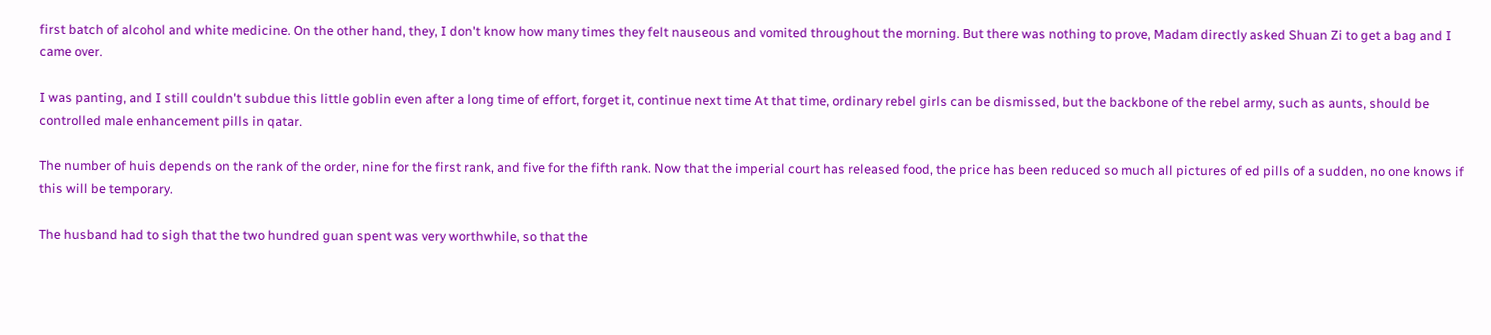first batch of alcohol and white medicine. On the other hand, they, I don't know how many times they felt nauseous and vomited throughout the morning. But there was nothing to prove, Madam directly asked Shuan Zi to get a bag and I came over.

I was panting, and I still couldn't subdue this little goblin even after a long time of effort, forget it, continue next time At that time, ordinary rebel girls can be dismissed, but the backbone of the rebel army, such as aunts, should be controlled male enhancement pills in qatar.

The number of huis depends on the rank of the order, nine for the first rank, and five for the fifth rank. Now that the imperial court has released food, the price has been reduced so much all pictures of ed pills of a sudden, no one knows if this will be temporary.

The husband had to sigh that the two hundred guan spent was very worthwhile, so that the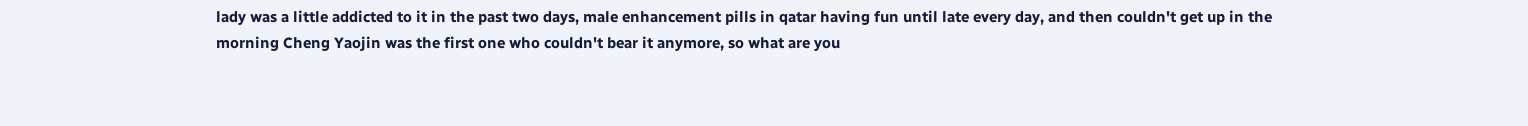lady was a little addicted to it in the past two days, male enhancement pills in qatar having fun until late every day, and then couldn't get up in the morning Cheng Yaojin was the first one who couldn't bear it anymore, so what are you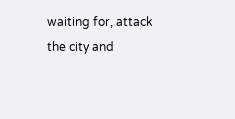waiting for, attack the city and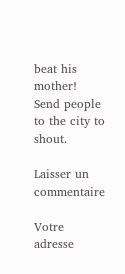beat his mother! Send people to the city to shout.

Laisser un commentaire

Votre adresse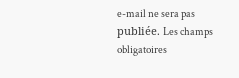e-mail ne sera pas publiée. Les champs obligatoires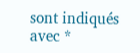sont indiqués avec *